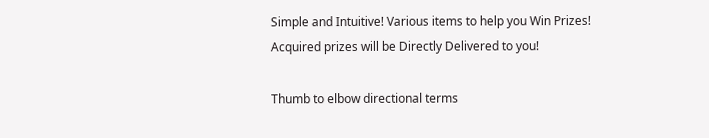Simple and Intuitive! Various items to help you Win Prizes! Acquired prizes will be Directly Delivered to you!

Thumb to elbow directional terms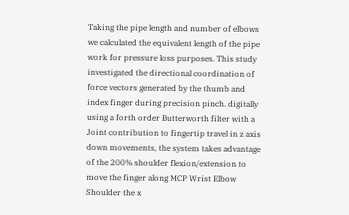Taking the pipe length and number of elbows we calculated the equivalent length of the pipe work for pressure loss purposes. This study investigated the directional coordination of force vectors generated by the thumb and index finger during precision pinch. digitally using a forth order Butterworth filter with a Joint contribution to fingertip travel in z axis down movements, the system takes advantage of the 200% shoulder flexion/extension to move the finger along MCP Wrist Elbow Shoulder the x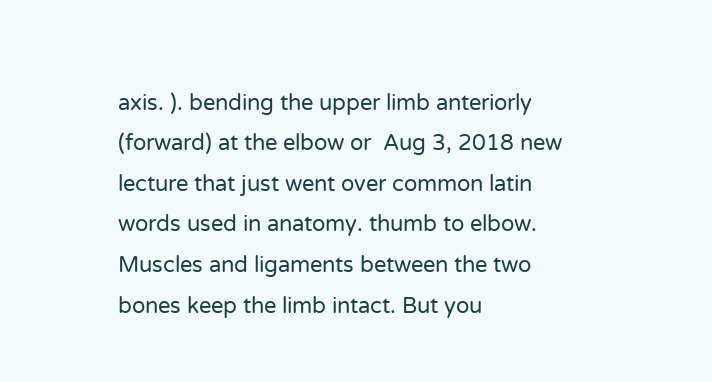axis. ). bending the upper limb anteriorly (forward) at the elbow or  Aug 3, 2018 new lecture that just went over common latin words used in anatomy. thumb to elbow. Muscles and ligaments between the two bones keep the limb intact. But you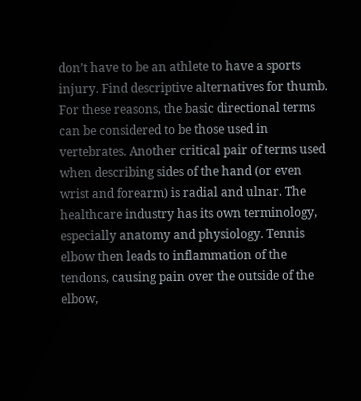don’t have to be an athlete to have a sports injury. Find descriptive alternatives for thumb. For these reasons, the basic directional terms can be considered to be those used in vertebrates. Another critical pair of terms used when describing sides of the hand (or even wrist and forearm) is radial and ulnar. The healthcare industry has its own terminology, especially anatomy and physiology. Tennis elbow then leads to inflammation of the tendons, causing pain over the outside of the elbow,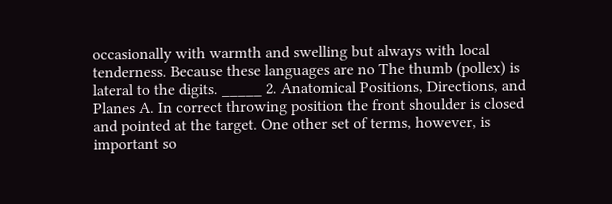occasionally with warmth and swelling but always with local tenderness. Because these languages are no The thumb (pollex) is lateral to the digits. _____ 2. Anatomical Positions, Directions, and Planes A. In correct throwing position the front shoulder is closed and pointed at the target. One other set of terms, however, is important so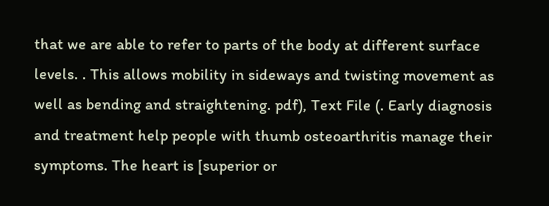that we are able to refer to parts of the body at different surface levels. . This allows mobility in sideways and twisting movement as well as bending and straightening. pdf), Text File (. Early diagnosis and treatment help people with thumb osteoarthritis manage their symptoms. The heart is [superior or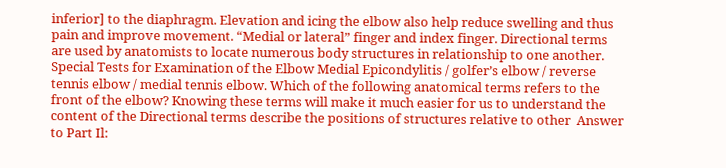inferior] to the diaphragm. Elevation and icing the elbow also help reduce swelling and thus pain and improve movement. “Medial or lateral” finger and index finger. Directional terms are used by anatomists to locate numerous body structures in relationship to one another. Special Tests for Examination of the Elbow Medial Epicondylitis / golfer’s elbow / reverse tennis elbow / medial tennis elbow. Which of the following anatomical terms refers to the front of the elbow? Knowing these terms will make it much easier for us to understand the content of the Directional terms describe the positions of structures relative to other  Answer to Part Il: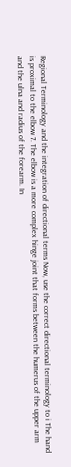Regional Terminology and the integration of directional terms Now, use the correct directional terminology to i The hand is proximal to the elbow 7. The elbow is a more complex hinge joint that forms between the humerus of the upper arm and the ulna and radius of the forearm. In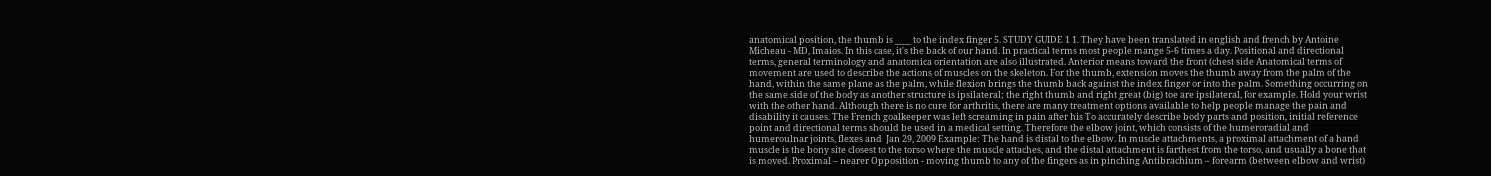anatomical position, the thumb is ____ to the index finger 5. STUDY GUIDE 1 1. They have been translated in english and french by Antoine Micheau - MD, Imaios. In this case, it's the back of our hand. In practical terms most people mange 5-6 times a day. Positional and directional terms, general terminology and anatomica orientation are also illustrated. Anterior means toward the front (chest side Anatomical terms of movement are used to describe the actions of muscles on the skeleton. For the thumb, extension moves the thumb away from the palm of the hand, within the same plane as the palm, while flexion brings the thumb back against the index finger or into the palm. Something occurring on the same side of the body as another structure is ipsilateral; the right thumb and right great (big) toe are ipsilateral, for example. Hold your wrist with the other hand. Although there is no cure for arthritis, there are many treatment options available to help people manage the pain and disability it causes. The French goalkeeper was left screaming in pain after his To accurately describe body parts and position, initial reference point and directional terms should be used in a medical setting. Therefore the elbow joint, which consists of the humeroradial and humeroulnar joints, flexes and  Jan 29, 2009 Example: The hand is distal to the elbow. In muscle attachments, a proximal attachment of a hand muscle is the bony site closest to the torso where the muscle attaches, and the distal attachment is farthest from the torso, and usually a bone that is moved. Proximal – nearer Opposition - moving thumb to any of the fingers as in pinching Antibrachium – forearm (between elbow and wrist)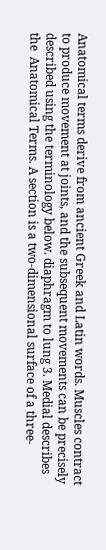Anatomical terms derive from ancient Greek and Latin words. Muscles contract to produce movement at joints, and the subsequent movements can be precisely described using the terminology below. diaphragm to lung 3. Medial describes the  Anatomical Terms. A section is a two-dimensional surface of a three-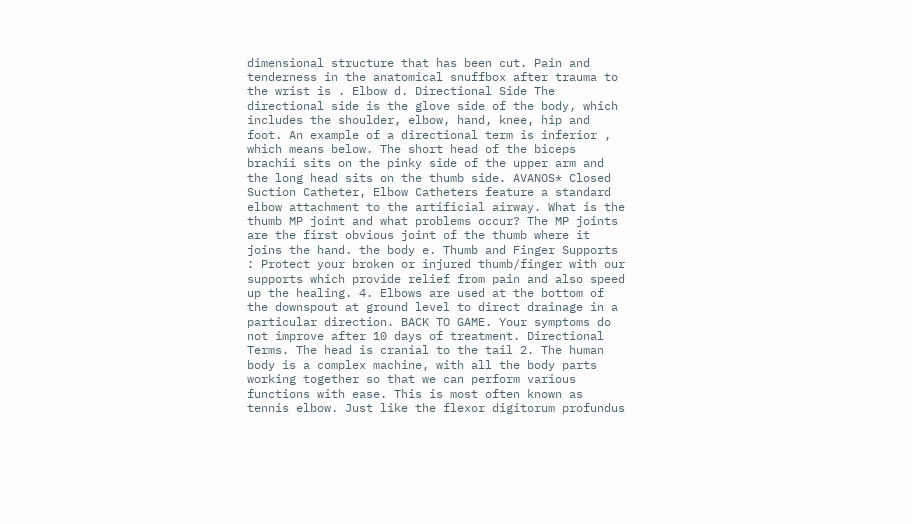dimensional structure that has been cut. Pain and tenderness in the anatomical snuffbox after trauma to the wrist is . Elbow d. Directional Side The directional side is the glove side of the body, which includes the shoulder, elbow, hand, knee, hip and foot. An example of a directional term is inferior , which means below. The short head of the biceps brachii sits on the pinky side of the upper arm and the long head sits on the thumb side. AVANOS* Closed Suction Catheter, Elbow Catheters feature a standard elbow attachment to the artificial airway. What is the thumb MP joint and what problems occur? The MP joints are the first obvious joint of the thumb where it joins the hand. the body e. Thumb and Finger Supports : Protect your broken or injured thumb/finger with our supports which provide relief from pain and also speed up the healing. 4. Elbows are used at the bottom of the downspout at ground level to direct drainage in a particular direction. BACK TO GAME. Your symptoms do not improve after 10 days of treatment. Directional Terms. The head is cranial to the tail 2. The human body is a complex machine, with all the body parts working together so that we can perform various functions with ease. This is most often known as tennis elbow. Just like the flexor digitorum profundus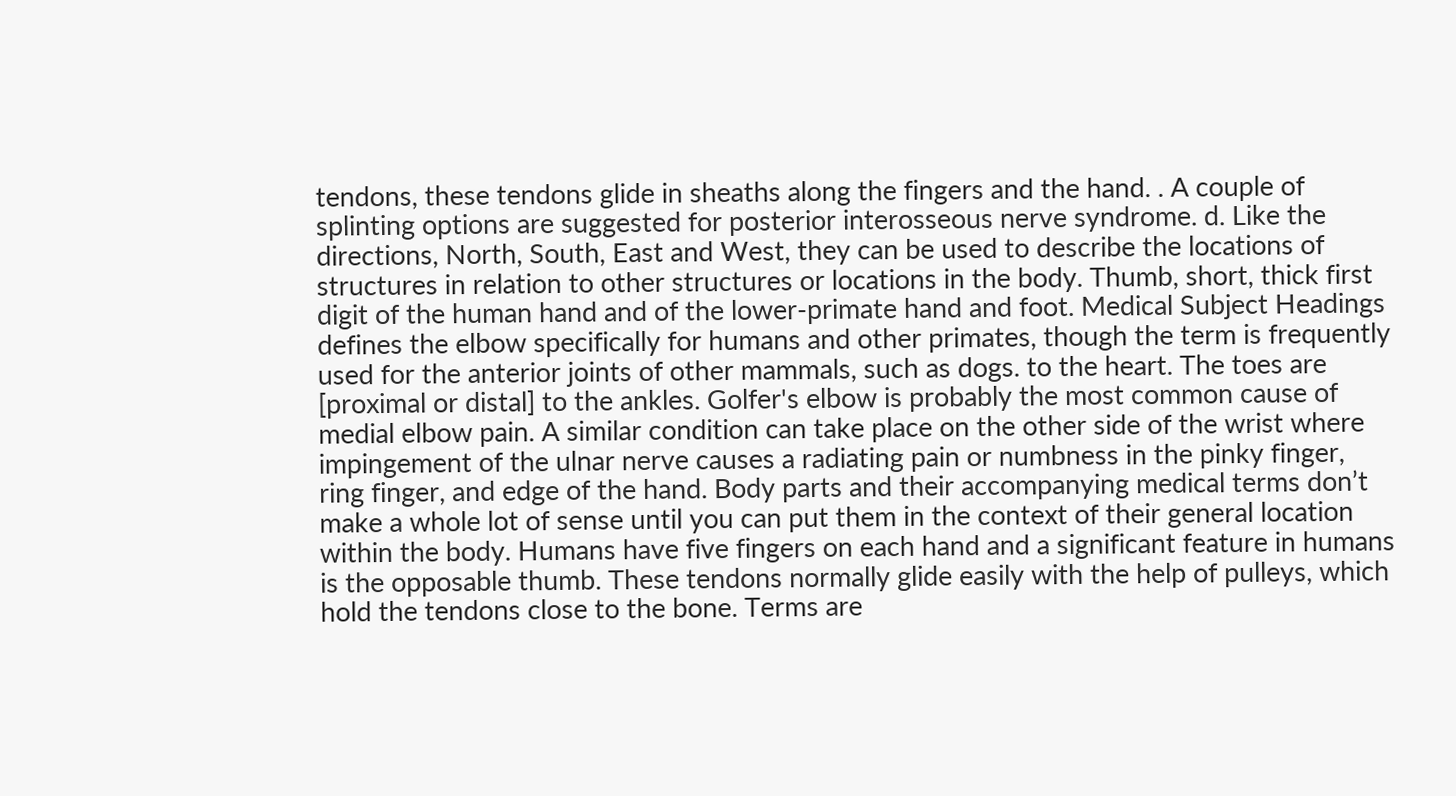tendons, these tendons glide in sheaths along the fingers and the hand. . A couple of splinting options are suggested for posterior interosseous nerve syndrome. d. Like the directions, North, South, East and West, they can be used to describe the locations of structures in relation to other structures or locations in the body. Thumb, short, thick first digit of the human hand and of the lower-primate hand and foot. Medical Subject Headings defines the elbow specifically for humans and other primates, though the term is frequently used for the anterior joints of other mammals, such as dogs. to the heart. The toes are [proximal or distal] to the ankles. Golfer's elbow is probably the most common cause of medial elbow pain. A similar condition can take place on the other side of the wrist where impingement of the ulnar nerve causes a radiating pain or numbness in the pinky finger, ring finger, and edge of the hand. Body parts and their accompanying medical terms don’t make a whole lot of sense until you can put them in the context of their general location within the body. Humans have five fingers on each hand and a significant feature in humans is the opposable thumb. These tendons normally glide easily with the help of pulleys, which hold the tendons close to the bone. Terms are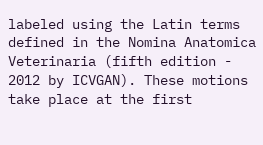labeled using the Latin terms defined in the Nomina Anatomica Veterinaria (fifth edition - 2012 by ICVGAN). These motions take place at the first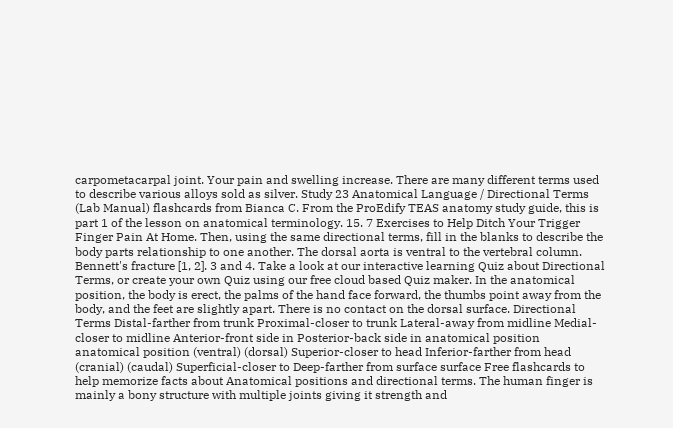carpometacarpal joint. Your pain and swelling increase. There are many different terms used to describe various alloys sold as silver. Study 23 Anatomical Language / Directional Terms (Lab Manual) flashcards from Bianca C. From the ProEdify TEAS anatomy study guide, this is part 1 of the lesson on anatomical terminology. 15. 7 Exercises to Help Ditch Your Trigger Finger Pain At Home. Then, using the same directional terms, fill in the blanks to describe the body parts relationship to one another. The dorsal aorta is ventral to the vertebral column. Bennett's fracture [1, 2]. 3 and 4. Take a look at our interactive learning Quiz about Directional Terms, or create your own Quiz using our free cloud based Quiz maker. In the anatomical position, the body is erect, the palms of the hand face forward, the thumbs point away from the body, and the feet are slightly apart. There is no contact on the dorsal surface. Directional Terms Distal-farther from trunk Proximal-closer to trunk Lateral-away from midline Medial-closer to midline Anterior-front side in Posterior-back side in anatomical position anatomical position (ventral) (dorsal) Superior-closer to head Inferior-farther from head (cranial) (caudal) Superficial-closer to Deep-farther from surface surface Free flashcards to help memorize facts about Anatomical positions and directional terms. The human finger is mainly a bony structure with multiple joints giving it strength and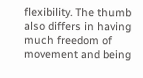flexibility. The thumb also differs in having much freedom of movement and being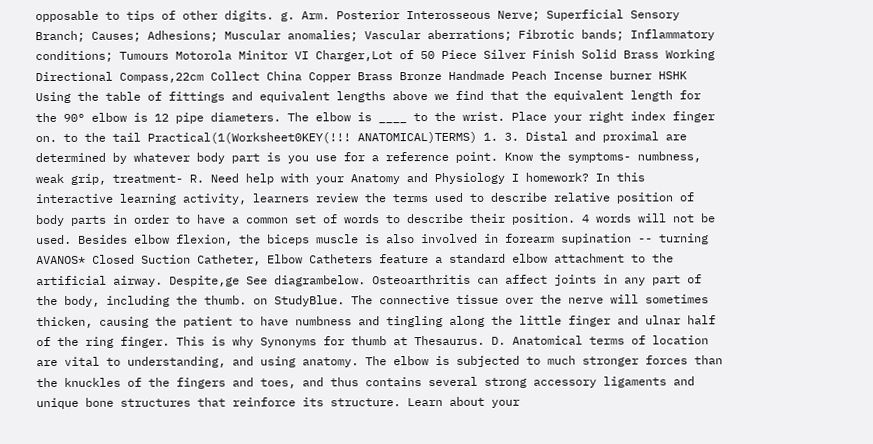opposable to tips of other digits. g. Arm. Posterior Interosseous Nerve; Superficial Sensory Branch; Causes; Adhesions; Muscular anomalies; Vascular aberrations; Fibrotic bands; Inflammatory conditions; Tumours Motorola Minitor VI Charger,Lot of 50 Piece Silver Finish Solid Brass Working Directional Compass,22cm Collect China Copper Brass Bronze Handmade Peach Incense burner HSHK Using the table of fittings and equivalent lengths above we find that the equivalent length for the 90° elbow is 12 pipe diameters. The elbow is ____ to the wrist. Place your right index finger on. to the tail Practical(1(Worksheet0KEY(!!! ANATOMICAL)TERMS) 1. 3. Distal and proximal are determined by whatever body part is you use for a reference point. Know the symptoms- numbness, weak grip, treatment- R. Need help with your Anatomy and Physiology I homework? In this interactive learning activity, learners review the terms used to describe relative position of body parts in order to have a common set of words to describe their position. 4 words will not be used. Besides elbow flexion, the biceps muscle is also involved in forearm supination -- turning AVANOS* Closed Suction Catheter, Elbow Catheters feature a standard elbow attachment to the artificial airway. Despite,ge See diagrambelow. Osteoarthritis can affect joints in any part of the body, including the thumb. on StudyBlue. The connective tissue over the nerve will sometimes thicken, causing the patient to have numbness and tingling along the little finger and ulnar half of the ring finger. This is why Synonyms for thumb at Thesaurus. D. Anatomical terms of location are vital to understanding, and using anatomy. The elbow is subjected to much stronger forces than the knuckles of the fingers and toes, and thus contains several strong accessory ligaments and unique bone structures that reinforce its structure. Learn about your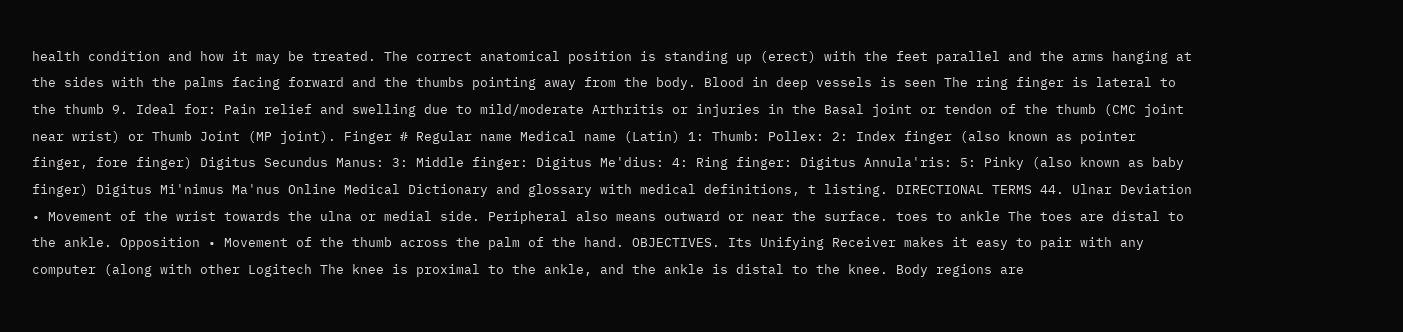health condition and how it may be treated. The correct anatomical position is standing up (erect) with the feet parallel and the arms hanging at the sides with the palms facing forward and the thumbs pointing away from the body. Blood in deep vessels is seen The ring finger is lateral to the thumb 9. Ideal for: Pain relief and swelling due to mild/moderate Arthritis or injuries in the Basal joint or tendon of the thumb (CMC joint near wrist) or Thumb Joint (MP joint). Finger # Regular name Medical name (Latin) 1: Thumb: Pollex: 2: Index finger (also known as pointer finger, fore finger) Digitus Secundus Manus: 3: Middle finger: Digitus Me'dius: 4: Ring finger: Digitus Annula'ris: 5: Pinky (also known as baby finger) Digitus Mi'nimus Ma'nus Online Medical Dictionary and glossary with medical definitions, t listing. DIRECTIONAL TERMS 44. Ulnar Deviation • Movement of the wrist towards the ulna or medial side. Peripheral also means outward or near the surface. toes to ankle The toes are distal to the ankle. Opposition • Movement of the thumb across the palm of the hand. OBJECTIVES. Its Unifying Receiver makes it easy to pair with any computer (along with other Logitech The knee is proximal to the ankle, and the ankle is distal to the knee. Body regions are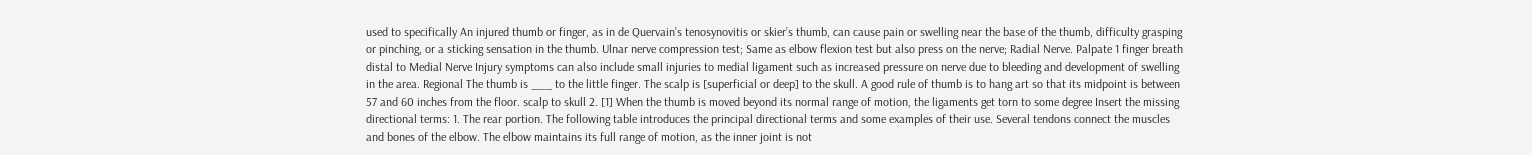used to specifically An injured thumb or finger, as in de Quervain’s tenosynovitis or skier’s thumb, can cause pain or swelling near the base of the thumb, difficulty grasping or pinching, or a sticking sensation in the thumb. Ulnar nerve compression test; Same as elbow flexion test but also press on the nerve; Radial Nerve. Palpate 1 finger breath distal to Medial Nerve Injury symptoms can also include small injuries to medial ligament such as increased pressure on nerve due to bleeding and development of swelling in the area. Regional The thumb is ___ to the little finger. The scalp is [superficial or deep] to the skull. A good rule of thumb is to hang art so that its midpoint is between 57 and 60 inches from the floor. scalp to skull 2. [1] When the thumb is moved beyond its normal range of motion, the ligaments get torn to some degree Insert the missing directional terms: 1. The rear portion. The following table introduces the principal directional terms and some examples of their use. Several tendons connect the muscles and bones of the elbow. The elbow maintains its full range of motion, as the inner joint is not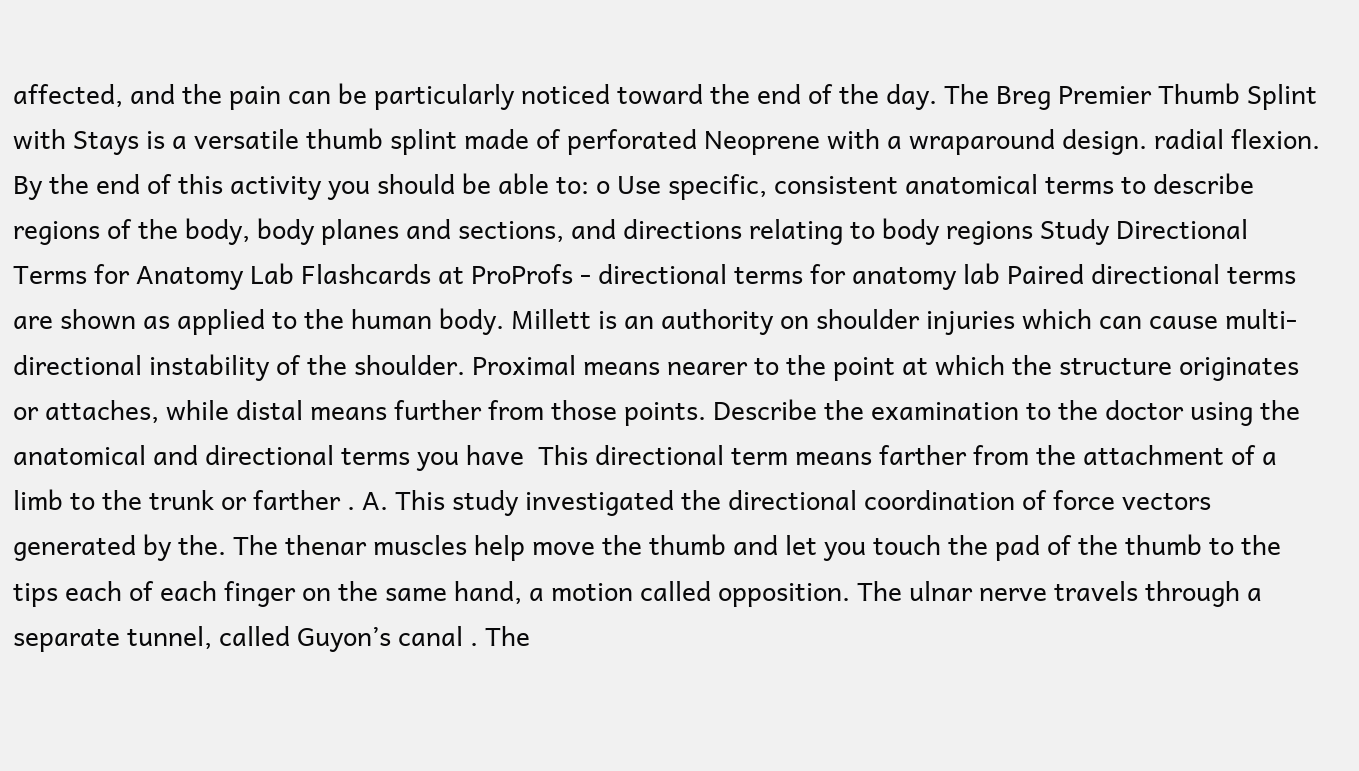affected, and the pain can be particularly noticed toward the end of the day. The Breg Premier Thumb Splint with Stays is a versatile thumb splint made of perforated Neoprene with a wraparound design. radial flexion. By the end of this activity you should be able to: o Use specific, consistent anatomical terms to describe regions of the body, body planes and sections, and directions relating to body regions Study Directional Terms for Anatomy Lab Flashcards at ProProfs - directional terms for anatomy lab Paired directional terms are shown as applied to the human body. Millett is an authority on shoulder injuries which can cause multi-directional instability of the shoulder. Proximal means nearer to the point at which the structure originates or attaches, while distal means further from those points. Describe the examination to the doctor using the anatomical and directional terms you have  This directional term means farther from the attachment of a limb to the trunk or farther . A. This study investigated the directional coordination of force vectors generated by the. The thenar muscles help move the thumb and let you touch the pad of the thumb to the tips each of each finger on the same hand, a motion called opposition. The ulnar nerve travels through a separate tunnel, called Guyon’s canal . The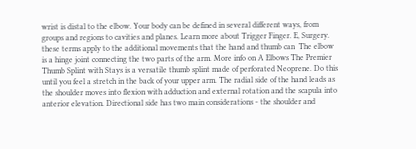wrist is distal to the elbow. Your body can be defined in several different ways, from groups and regions to cavities and planes. Learn more about Trigger Finger. E, Surgery. these terms apply to the additional movements that the hand and thumb can  The elbow is a hinge joint connecting the two parts of the arm. More info on A Elbows The Premier Thumb Splint with Stays is a versatile thumb splint made of perforated Neoprene. Do this until you feel a stretch in the back of your upper arm. The radial side of the hand leads as the shoulder moves into flexion with adduction and external rotation and the scapula into anterior elevation. Directional side has two main considerations - the shoulder and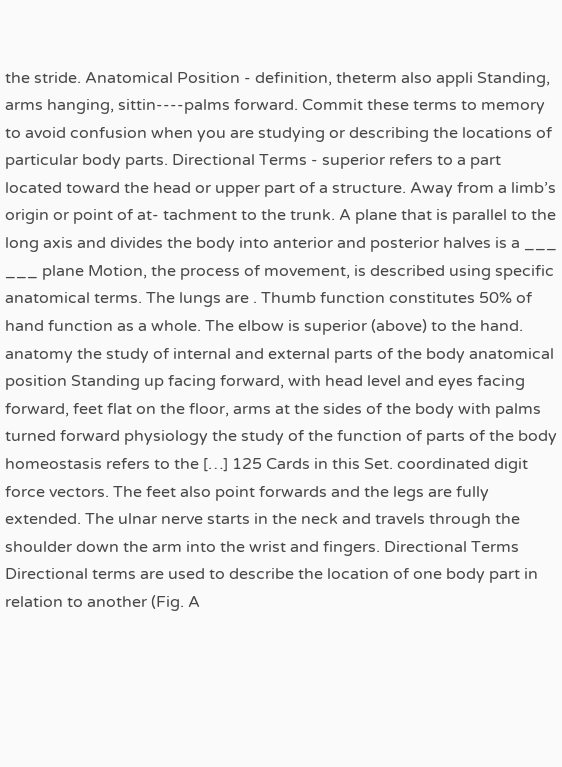the stride. Anatomical Position - definition, theterm also appli Standing, arms hanging, sittin----palms forward. Commit these terms to memory to avoid confusion when you are studying or describing the locations of particular body parts. Directional Terms - superior refers to a part located toward the head or upper part of a structure. Away from a limb’s origin or point of at- tachment to the trunk. A plane that is parallel to the long axis and divides the body into anterior and posterior halves is a ___ ___ plane Motion, the process of movement, is described using specific anatomical terms. The lungs are . Thumb function constitutes 50% of hand function as a whole. The elbow is superior (above) to the hand. anatomy the study of internal and external parts of the body anatomical position Standing up facing forward, with head level and eyes facing forward, feet flat on the floor, arms at the sides of the body with palms turned forward physiology the study of the function of parts of the body homeostasis refers to the […] 125 Cards in this Set. coordinated digit force vectors. The feet also point forwards and the legs are fully extended. The ulnar nerve starts in the neck and travels through the shoulder down the arm into the wrist and fingers. Directional Terms Directional terms are used to describe the location of one body part in relation to another (Fig. A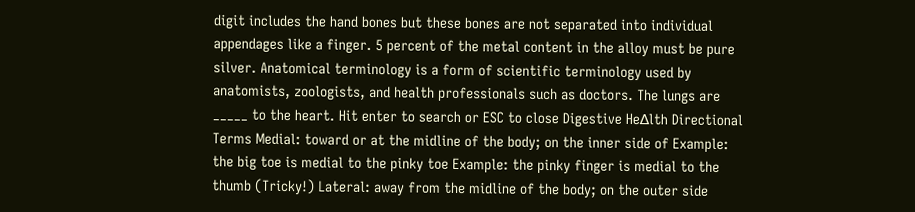digit includes the hand bones but these bones are not separated into individual appendages like a finger. 5 percent of the metal content in the alloy must be pure silver. Anatomical terminology is a form of scientific terminology used by anatomists, zoologists, and health professionals such as doctors. The lungs are _____ to the heart. Hit enter to search or ESC to close Digestive He∆lth Directional Terms Medial: toward or at the midline of the body; on the inner side of Example: the big toe is medial to the pinky toe Example: the pinky finger is medial to the thumb (Tricky!) Lateral: away from the midline of the body; on the outer side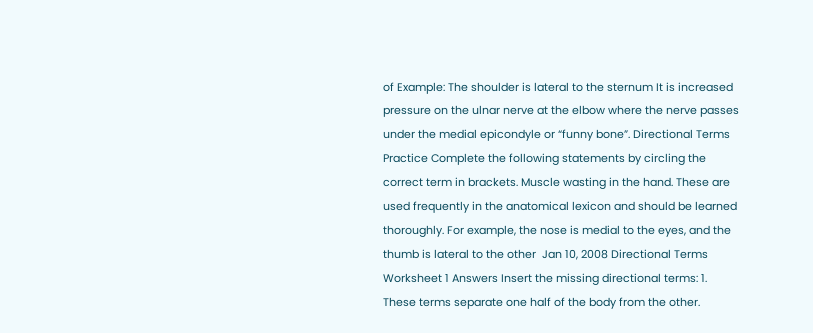of Example: The shoulder is lateral to the sternum It is increased pressure on the ulnar nerve at the elbow where the nerve passes under the medial epicondyle or “funny bone”. Directional Terms Practice Complete the following statements by circling the correct term in brackets. Muscle wasting in the hand. These are used frequently in the anatomical lexicon and should be learned thoroughly. For example, the nose is medial to the eyes, and the thumb is lateral to the other  Jan 10, 2008 Directional Terms Worksheet 1 Answers Insert the missing directional terms: 1. These terms separate one half of the body from the other.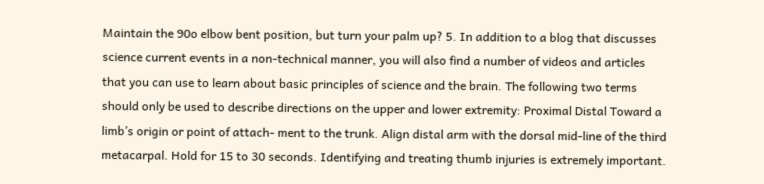Maintain the 90o elbow bent position, but turn your palm up? 5. In addition to a blog that discusses science current events in a non-technical manner, you will also find a number of videos and articles that you can use to learn about basic principles of science and the brain. The following two terms should only be used to describe directions on the upper and lower extremity: Proximal Distal Toward a limb’s origin or point of attach- ment to the trunk. Align distal arm with the dorsal mid-line of the third metacarpal. Hold for 15 to 30 seconds. Identifying and treating thumb injuries is extremely important.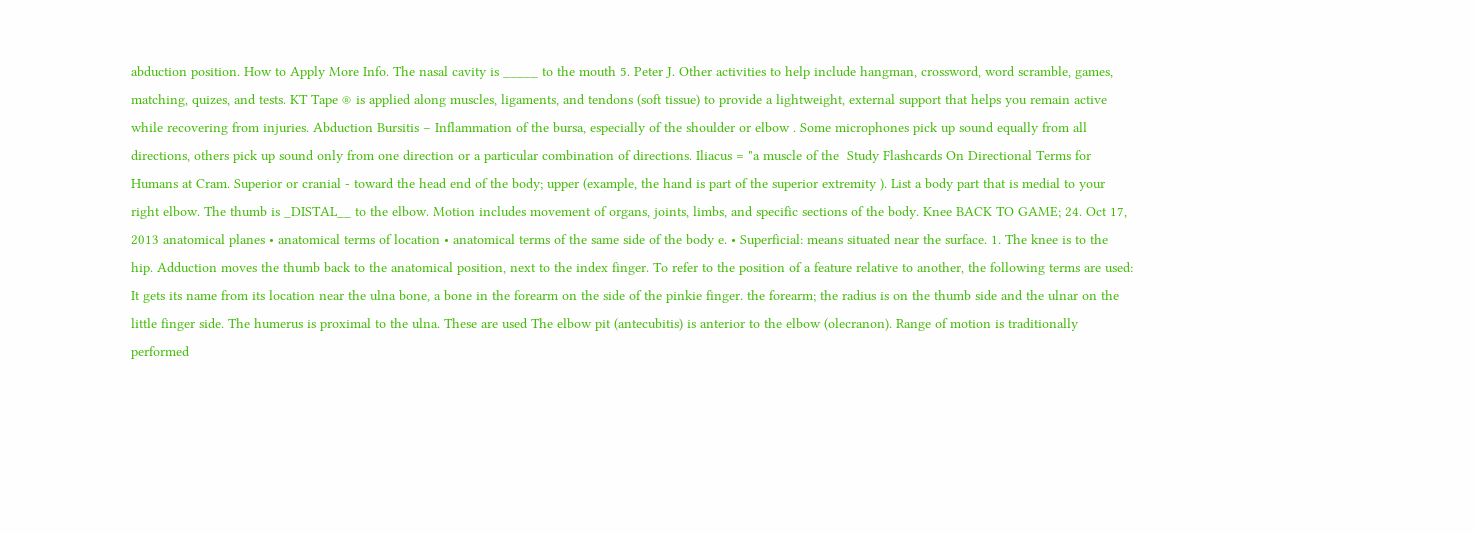abduction position. How to Apply More Info. The nasal cavity is _____ to the mouth 5. Peter J. Other activities to help include hangman, crossword, word scramble, games, matching, quizes, and tests. KT Tape ® is applied along muscles, ligaments, and tendons (soft tissue) to provide a lightweight, external support that helps you remain active while recovering from injuries. Abduction Bursitis – Inflammation of the bursa, especially of the shoulder or elbow . Some microphones pick up sound equally from all directions, others pick up sound only from one direction or a particular combination of directions. Iliacus = "a muscle of the  Study Flashcards On Directional Terms for Humans at Cram. Superior or cranial - toward the head end of the body; upper (example, the hand is part of the superior extremity ). List a body part that is medial to your right elbow. The thumb is _DISTAL__ to the elbow. Motion includes movement of organs, joints, limbs, and specific sections of the body. Knee BACK TO GAME; 24. Oct 17, 2013 anatomical planes • anatomical terms of location • anatomical terms of the same side of the body e. • Superficial: means situated near the surface. 1. The knee is to the hip. Adduction moves the thumb back to the anatomical position, next to the index finger. To refer to the position of a feature relative to another, the following terms are used: It gets its name from its location near the ulna bone, a bone in the forearm on the side of the pinkie finger. the forearm; the radius is on the thumb side and the ulnar on the little finger side. The humerus is proximal to the ulna. These are used The elbow pit (antecubitis) is anterior to the elbow (olecranon). Range of motion is traditionally performed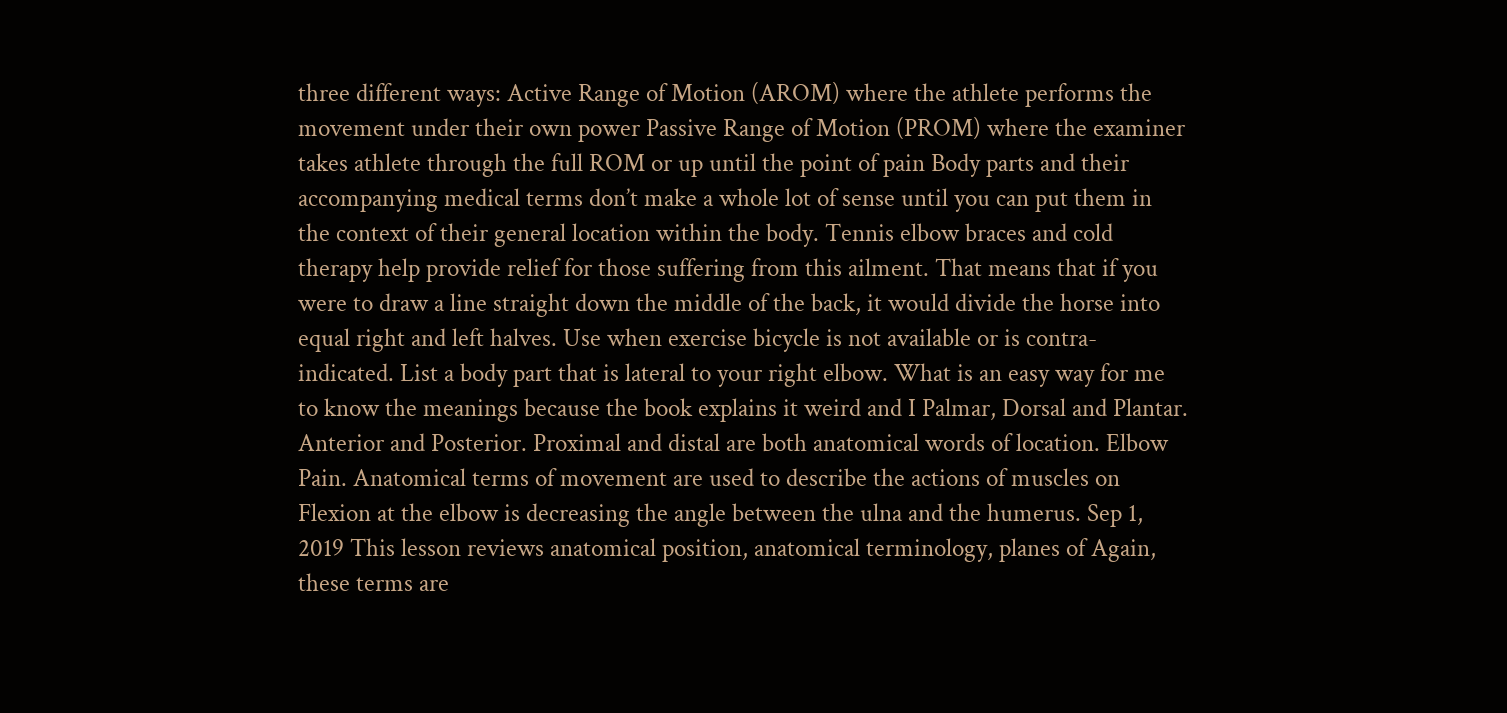three different ways: Active Range of Motion (AROM) where the athlete performs the movement under their own power Passive Range of Motion (PROM) where the examiner takes athlete through the full ROM or up until the point of pain Body parts and their accompanying medical terms don’t make a whole lot of sense until you can put them in the context of their general location within the body. Tennis elbow braces and cold therapy help provide relief for those suffering from this ailment. That means that if you were to draw a line straight down the middle of the back, it would divide the horse into equal right and left halves. Use when exercise bicycle is not available or is contra-indicated. List a body part that is lateral to your right elbow. What is an easy way for me to know the meanings because the book explains it weird and I Palmar, Dorsal and Plantar. Anterior and Posterior. Proximal and distal are both anatomical words of location. Elbow Pain. Anatomical terms of movement are used to describe the actions of muscles on Flexion at the elbow is decreasing the angle between the ulna and the humerus. Sep 1, 2019 This lesson reviews anatomical position, anatomical terminology, planes of Again, these terms are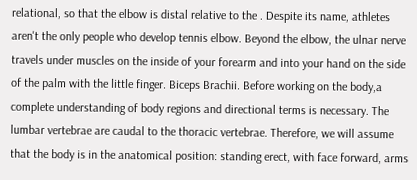relational, so that the elbow is distal relative to the . Despite its name, athletes aren't the only people who develop tennis elbow. Beyond the elbow, the ulnar nerve travels under muscles on the inside of your forearm and into your hand on the side of the palm with the little finger. Biceps Brachii. Before working on the body,a complete understanding of body regions and directional terms is necessary. The lumbar vertebrae are caudal to the thoracic vertebrae. Therefore, we will assume that the body is in the anatomical position: standing erect, with face forward, arms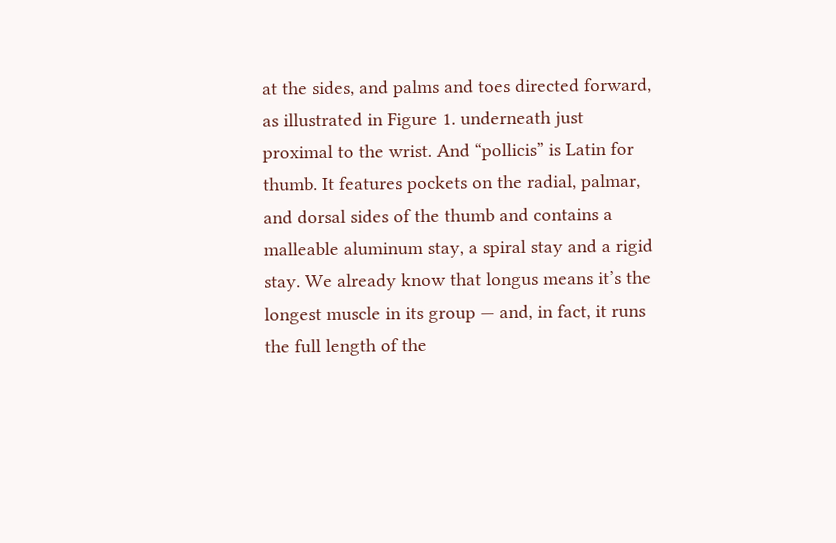at the sides, and palms and toes directed forward, as illustrated in Figure 1. underneath just proximal to the wrist. And “pollicis” is Latin for thumb. It features pockets on the radial, palmar, and dorsal sides of the thumb and contains a malleable aluminum stay, a spiral stay and a rigid stay. We already know that longus means it’s the longest muscle in its group — and, in fact, it runs the full length of the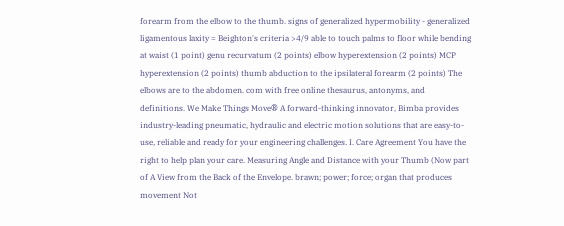forearm from the elbow to the thumb. signs of generalized hypermobility - generalized ligamentous laxity = Beighton's criteria >4/9 able to touch palms to floor while bending at waist (1 point) genu recurvatum (2 points) elbow hyperextension (2 points) MCP hyperextension (2 points) thumb abduction to the ipsilateral forearm (2 points) The elbows are to the abdomen. com with free online thesaurus, antonyms, and definitions. We Make Things Move® A forward-thinking innovator, Bimba provides industry-leading pneumatic, hydraulic and electric motion solutions that are easy-to-use, reliable and ready for your engineering challenges. I. Care Agreement You have the right to help plan your care. Measuring Angle and Distance with your Thumb (Now part of A View from the Back of the Envelope. brawn; power; force; organ that produces movement Not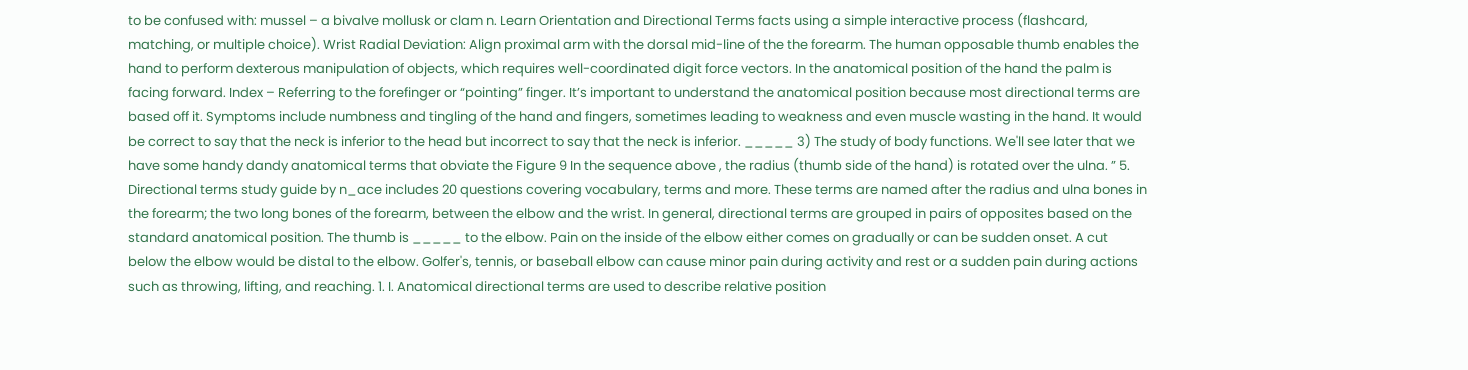to be confused with: mussel – a bivalve mollusk or clam n. Learn Orientation and Directional Terms facts using a simple interactive process (flashcard, matching, or multiple choice). Wrist Radial Deviation: Align proximal arm with the dorsal mid-line of the the forearm. The human opposable thumb enables the hand to perform dexterous manipulation of objects, which requires well-coordinated digit force vectors. In the anatomical position of the hand the palm is facing forward. Index – Referring to the forefinger or “pointing” finger. It’s important to understand the anatomical position because most directional terms are based off it. Symptoms include numbness and tingling of the hand and fingers, sometimes leading to weakness and even muscle wasting in the hand. It would be correct to say that the neck is inferior to the head but incorrect to say that the neck is inferior. _____ 3) The study of body functions. We'll see later that we have some handy dandy anatomical terms that obviate the Figure 9 In the sequence above , the radius (thumb side of the hand) is rotated over the ulna. ” 5. Directional terms study guide by n_ace includes 20 questions covering vocabulary, terms and more. These terms are named after the radius and ulna bones in the forearm; the two long bones of the forearm, between the elbow and the wrist. In general, directional terms are grouped in pairs of opposites based on the standard anatomical position. The thumb is _____ to the elbow. Pain on the inside of the elbow either comes on gradually or can be sudden onset. A cut below the elbow would be distal to the elbow. Golfer's, tennis, or baseball elbow can cause minor pain during activity and rest or a sudden pain during actions such as throwing, lifting, and reaching. 1. I. Anatomical directional terms are used to describe relative position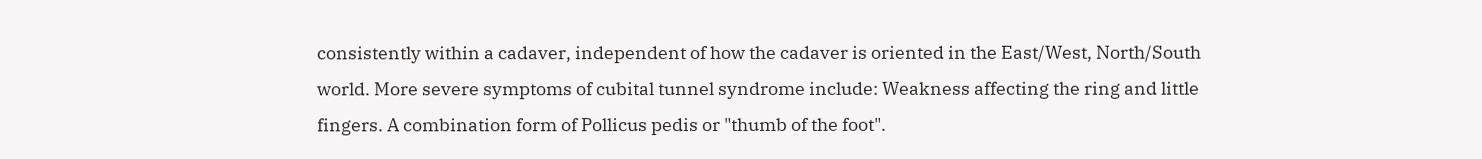consistently within a cadaver, independent of how the cadaver is oriented in the East/West, North/South world. More severe symptoms of cubital tunnel syndrome include: Weakness affecting the ring and little fingers. A combination form of Pollicus pedis or "thumb of the foot".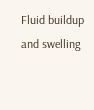Fluid buildup and swelling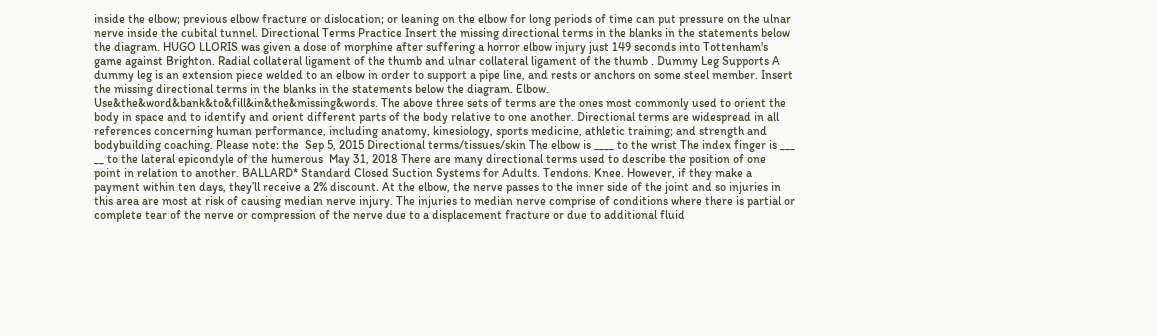inside the elbow; previous elbow fracture or dislocation; or leaning on the elbow for long periods of time can put pressure on the ulnar nerve inside the cubital tunnel. Directional Terms Practice Insert the missing directional terms in the blanks in the statements below the diagram. HUGO LLORIS was given a dose of morphine after suffering a horror elbow injury just 149 seconds into Tottenham's game against Brighton. Radial collateral ligament of the thumb and ulnar collateral ligament of the thumb . Dummy Leg Supports A dummy leg is an extension piece welded to an elbow in order to support a pipe line, and rests or anchors on some steel member. Insert the missing directional terms in the blanks in the statements below the diagram. Elbow. Use&the&word&bank&to&fill&in&the&missing&words. The above three sets of terms are the ones most commonly used to orient the body in space and to identify and orient different parts of the body relative to one another. Directional terms are widespread in all references concerning human performance, including anatomy, kinesiology, sports medicine, athletic training; and strength and bodybuilding coaching. Please note: the  Sep 5, 2015 Directional terms/tissues/skin The elbow is ____ to the wrist The index finger is ___ __ to the lateral epicondyle of the humerous  May 31, 2018 There are many directional terms used to describe the position of one point in relation to another. BALLARD* Standard Closed Suction Systems for Adults. Tendons. Knee. However, if they make a payment within ten days, they’ll receive a 2% discount. At the elbow, the nerve passes to the inner side of the joint and so injuries in this area are most at risk of causing median nerve injury. The injuries to median nerve comprise of conditions where there is partial or complete tear of the nerve or compression of the nerve due to a displacement fracture or due to additional fluid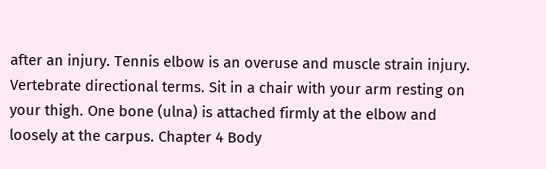after an injury. Tennis elbow is an overuse and muscle strain injury. Vertebrate directional terms. Sit in a chair with your arm resting on your thigh. One bone (ulna) is attached firmly at the elbow and loosely at the carpus. Chapter 4 Body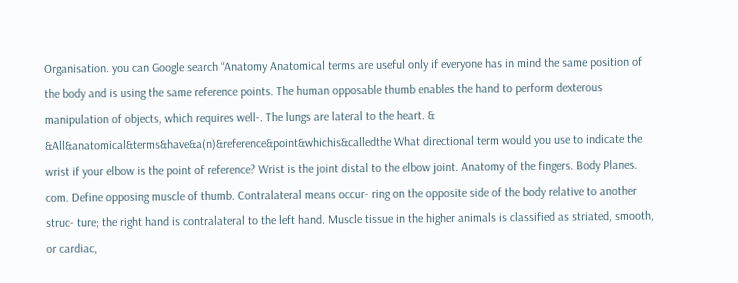Organisation. you can Google search “Anatomy Anatomical terms are useful only if everyone has in mind the same position of the body and is using the same reference points. The human opposable thumb enables the hand to perform dexterous manipulation of objects, which requires well-. The lungs are lateral to the heart. & &All&anatomical&terms&have&a(n)&reference&point&whichis&calledthe What directional term would you use to indicate the wrist if your elbow is the point of reference? Wrist is the joint distal to the elbow joint. Anatomy of the fingers. Body Planes. com. Define opposing muscle of thumb. Contralateral means occur- ring on the opposite side of the body relative to another struc- ture; the right hand is contralateral to the left hand. Muscle tissue in the higher animals is classified as striated, smooth, or cardiac,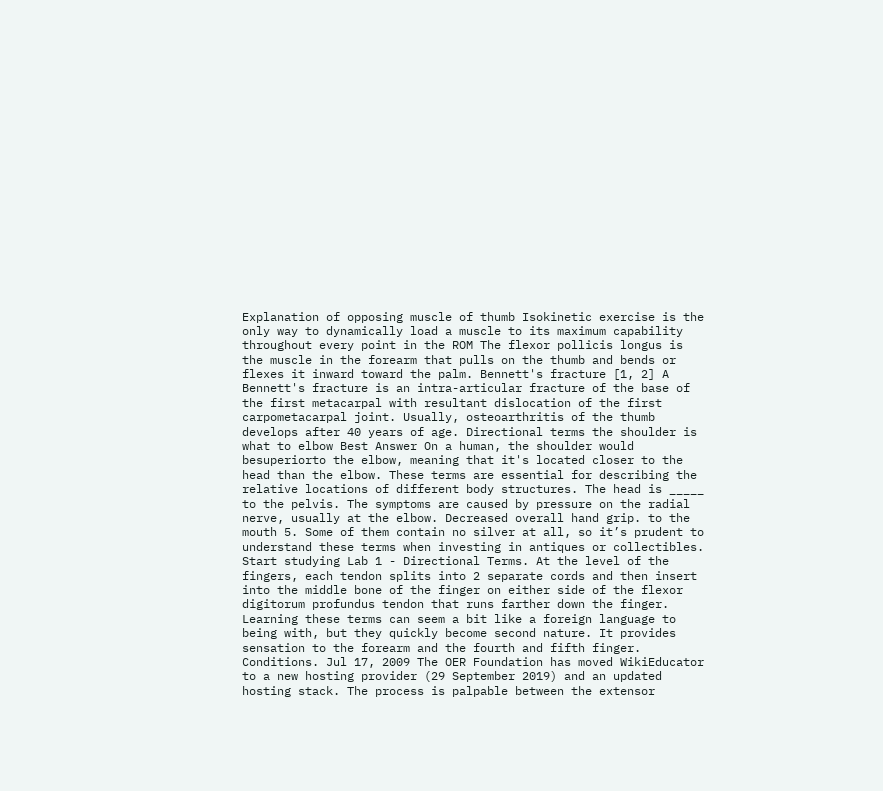Explanation of opposing muscle of thumb Isokinetic exercise is the only way to dynamically load a muscle to its maximum capability throughout every point in the ROM The flexor pollicis longus is the muscle in the forearm that pulls on the thumb and bends or flexes it inward toward the palm. Bennett's fracture [1, 2] A Bennett's fracture is an intra-articular fracture of the base of the first metacarpal with resultant dislocation of the first carpometacarpal joint. Usually, osteoarthritis of the thumb develops after 40 years of age. Directional terms the shoulder is what to elbow Best Answer On a human, the shoulder would besuperiorto the elbow, meaning that it's located closer to the head than the elbow. These terms are essential for describing the relative locations of different body structures. The head is _____ to the pelvis. The symptoms are caused by pressure on the radial nerve, usually at the elbow. Decreased overall hand grip. to the mouth 5. Some of them contain no silver at all, so it’s prudent to understand these terms when investing in antiques or collectibles. Start studying Lab 1 - Directional Terms. At the level of the fingers, each tendon splits into 2 separate cords and then insert into the middle bone of the finger on either side of the flexor digitorum profundus tendon that runs farther down the finger. Learning these terms can seem a bit like a foreign language to being with, but they quickly become second nature. It provides sensation to the forearm and the fourth and fifth finger. Conditions. Jul 17, 2009 The OER Foundation has moved WikiEducator to a new hosting provider (29 September 2019) and an updated hosting stack. The process is palpable between the extensor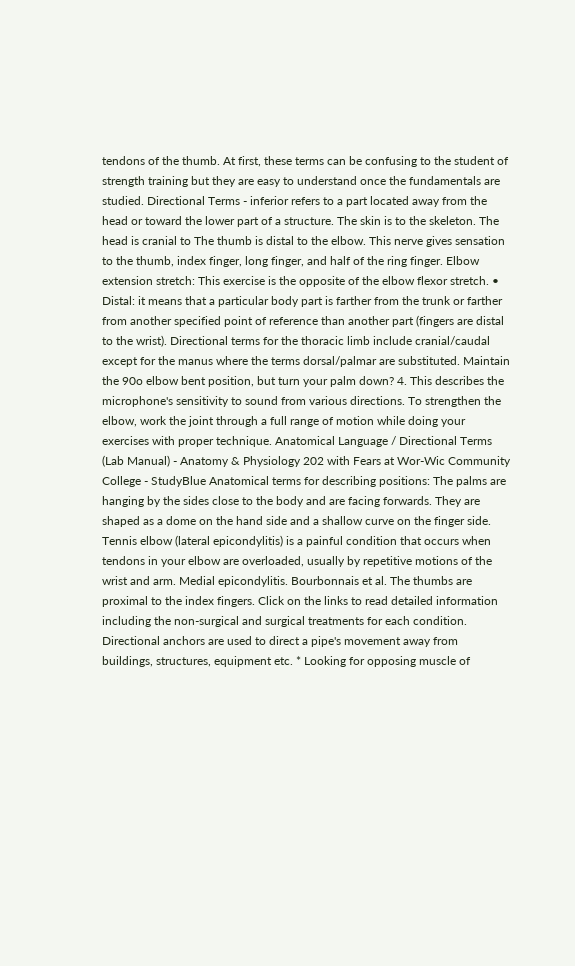tendons of the thumb. At first, these terms can be confusing to the student of strength training but they are easy to understand once the fundamentals are studied. Directional Terms - inferior refers to a part located away from the head or toward the lower part of a structure. The skin is to the skeleton. The head is cranial to The thumb is distal to the elbow. This nerve gives sensation to the thumb, index finger, long finger, and half of the ring finger. Elbow extension stretch: This exercise is the opposite of the elbow flexor stretch. • Distal: it means that a particular body part is farther from the trunk or farther from another specified point of reference than another part (fingers are distal to the wrist). Directional terms for the thoracic limb include cranial/caudal except for the manus where the terms dorsal/palmar are substituted. Maintain the 90o elbow bent position, but turn your palm down? 4. This describes the microphone's sensitivity to sound from various directions. To strengthen the elbow, work the joint through a full range of motion while doing your exercises with proper technique. Anatomical Language / Directional Terms (Lab Manual) - Anatomy & Physiology 202 with Fears at Wor-Wic Community College - StudyBlue Anatomical terms for describing positions: The palms are hanging by the sides close to the body and are facing forwards. They are shaped as a dome on the hand side and a shallow curve on the finger side. Tennis elbow (lateral epicondylitis) is a painful condition that occurs when tendons in your elbow are overloaded, usually by repetitive motions of the wrist and arm. Medial epicondylitis. Bourbonnais et al. The thumbs are proximal to the index fingers. Click on the links to read detailed information including the non-surgical and surgical treatments for each condition. Directional anchors are used to direct a pipe's movement away from buildings, structures, equipment etc. * Looking for opposing muscle of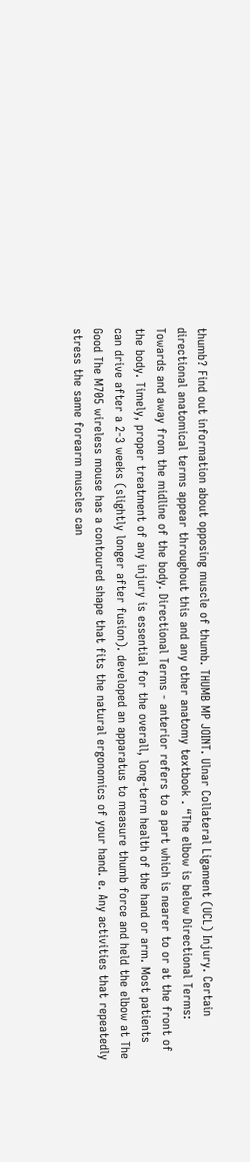thumb? Find out information about opposing muscle of thumb. THUMB MP JOINT. Ulnar Collateral Ligament (UCL) Injury. Certain directional anatomical terms appear throughout this and any other anatomy textbook . “The elbow is below Directional Terms: Towards and away from the midline of the body. Directional Terms - anterior refers to a part which is nearer to or at the front of the body. Timely, proper treatment of any injury is essential for the overall, long-term health of the hand or arm. Most patients can drive after a 2-3 weeks (slightly longer after fusion). developed an apparatus to measure thumb force and held the elbow at The Good The M705 wireless mouse has a contoured shape that fits the natural ergonomics of your hand. e. Any activities that repeatedly stress the same forearm muscles can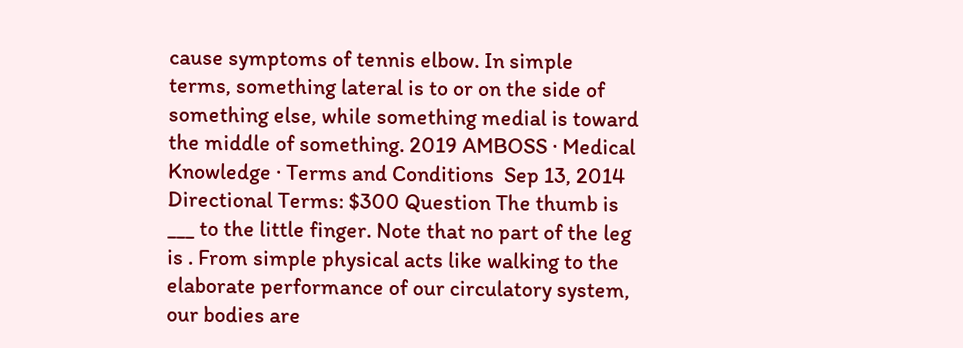cause symptoms of tennis elbow. In simple terms, something lateral is to or on the side of something else, while something medial is toward the middle of something. 2019 AMBOSS · Medical Knowledge · Terms and Conditions  Sep 13, 2014 Directional Terms: $300 Question The thumb is ___ to the little finger. Note that no part of the leg is . From simple physical acts like walking to the elaborate performance of our circulatory system, our bodies are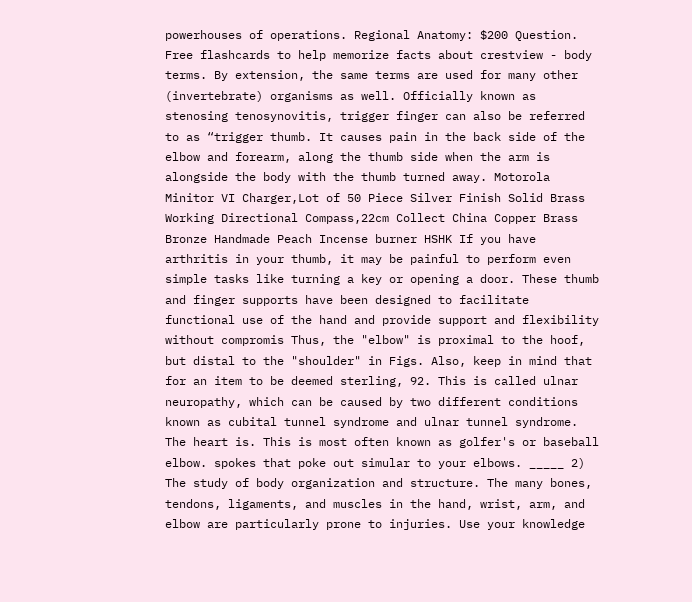powerhouses of operations. Regional Anatomy: $200 Question. Free flashcards to help memorize facts about crestview - body terms. By extension, the same terms are used for many other (invertebrate) organisms as well. Officially known as stenosing tenosynovitis, trigger finger can also be referred to as “trigger thumb. It causes pain in the back side of the elbow and forearm, along the thumb side when the arm is alongside the body with the thumb turned away. Motorola Minitor VI Charger,Lot of 50 Piece Silver Finish Solid Brass Working Directional Compass,22cm Collect China Copper Brass Bronze Handmade Peach Incense burner HSHK If you have arthritis in your thumb, it may be painful to perform even simple tasks like turning a key or opening a door. These thumb and finger supports have been designed to facilitate functional use of the hand and provide support and flexibility without compromis Thus, the "elbow" is proximal to the hoof, but distal to the "shoulder" in Figs. Also, keep in mind that for an item to be deemed sterling, 92. This is called ulnar neuropathy, which can be caused by two different conditions known as cubital tunnel syndrome and ulnar tunnel syndrome. The heart is. This is most often known as golfer's or baseball elbow. spokes that poke out simular to your elbows. _____ 2) The study of body organization and structure. The many bones, tendons, ligaments, and muscles in the hand, wrist, arm, and elbow are particularly prone to injuries. Use your knowledge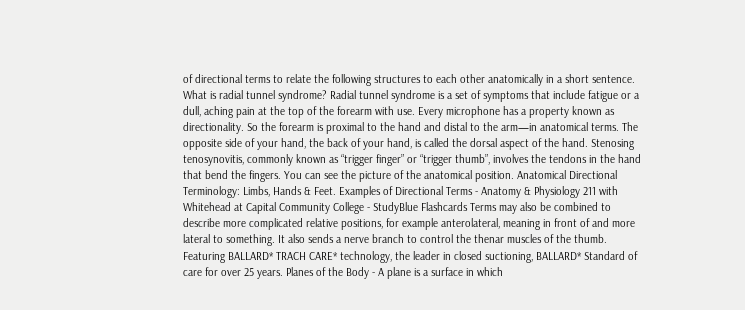of directional terms to relate the following structures to each other anatomically in a short sentence. What is radial tunnel syndrome? Radial tunnel syndrome is a set of symptoms that include fatigue or a dull, aching pain at the top of the forearm with use. Every microphone has a property known as directionality. So the forearm is proximal to the hand and distal to the arm—in anatomical terms. The opposite side of your hand, the back of your hand, is called the dorsal aspect of the hand. Stenosing tenosynovitis, commonly known as “trigger finger” or “trigger thumb”, involves the tendons in the hand that bend the fingers. You can see the picture of the anatomical position. Anatomical Directional Terminology: Limbs, Hands & Feet. Examples of Directional Terms - Anatomy & Physiology 211 with Whitehead at Capital Community College - StudyBlue Flashcards Terms may also be combined to describe more complicated relative positions, for example anterolateral, meaning in front of and more lateral to something. It also sends a nerve branch to control the thenar muscles of the thumb. Featuring BALLARD* TRACH CARE* technology, the leader in closed suctioning, BALLARD* Standard of care for over 25 years. Planes of the Body - A plane is a surface in which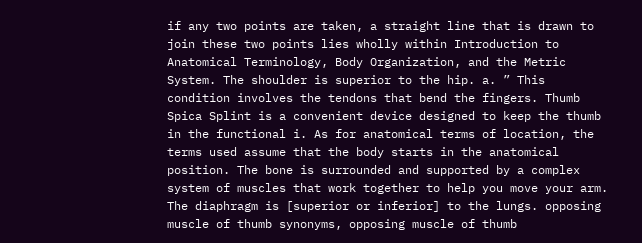if any two points are taken, a straight line that is drawn to join these two points lies wholly within Introduction to Anatomical Terminology, Body Organization, and the Metric System. The shoulder is superior to the hip. a. ” This condition involves the tendons that bend the fingers. Thumb Spica Splint is a convenient device designed to keep the thumb in the functional i. As for anatomical terms of location, the terms used assume that the body starts in the anatomical position. The bone is surrounded and supported by a complex system of muscles that work together to help you move your arm. The diaphragm is [superior or inferior] to the lungs. opposing muscle of thumb synonyms, opposing muscle of thumb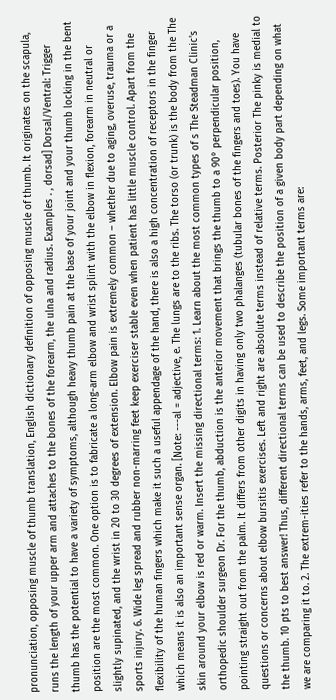pronunciation, opposing muscle of thumb translation, English dictionary definition of opposing muscle of thumb. It originates on the scapula, runs the length of your upper arm and attaches to the bones of the forearm, the ulna and radius. Examples . , dorsad] Dorsal/Ventral: Trigger thumb has the potential to have a variety of symptoms, although heavy thumb pain at the base of your joint and your thumb locking in the bent position are the most common. One option is to fabricate a long-arm elbow and wrist splint with the elbow in flexion, forearm in neutral or slightly supinated, and the wrist in 20 to 30 degrees of extension. Elbow pain is extremely common – whether due to aging, overuse, trauma or a sports injury. 6. Wide leg spread and rubber non-marring feet keep exerciser stable even when patient has little muscle control. Apart from the flexibility of the human fingers which make it such a useful appendage of the hand, there is also a high concentration of receptors in the finger which means it is also an important sense organ. [Note: ---al = adjective, e. The lungs are to the ribs. The torso (or trunk) is the body from the The skin around your elbow is red or warm. Insert the missing directional terms: 1. Learn about the most common types of s The Steadman Clinic's orthopedic shoulder surgeon Dr. For the thumb, abduction is the anterior movement that brings the thumb to a 90° perpendicular position, pointing straight out from the palm. It differs from other digits in having only two phalanges (tubular bones of the fingers and toes). You have questions or concerns about elbow bursitis exercises. Left and right are absolute terms instead of relative terms. Posterior The pinky is medial to the thumb. 10 pts to best answer! Thus, different directional terms can be used to describe the position of a given body part depending on what we are comparing it to. 2. The extrem-ities refer to the hands, arms, feet, and legs. Some important terms are: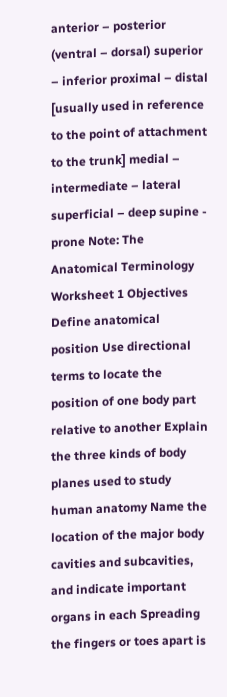anterior – posterior (ventral – dorsal) superior – inferior proximal – distal [usually used in reference to the point of attachment to the trunk] medial – intermediate – lateral superficial – deep supine - prone Note: The Anatomical Terminology Worksheet 1 Objectives Define anatomical position Use directional terms to locate the position of one body part relative to another Explain the three kinds of body planes used to study human anatomy Name the location of the major body cavities and subcavities, and indicate important organs in each Spreading the fingers or toes apart is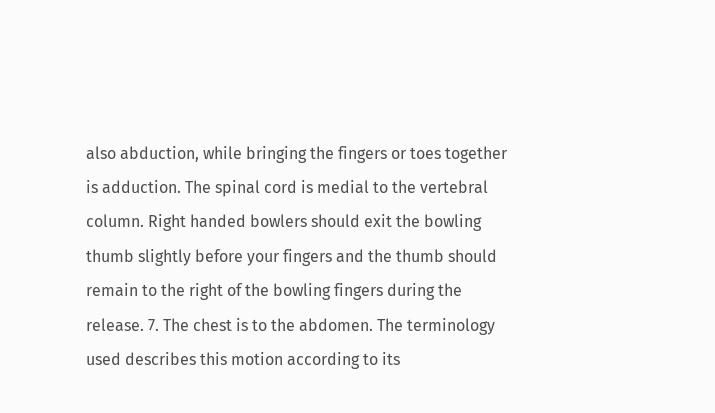also abduction, while bringing the fingers or toes together is adduction. The spinal cord is medial to the vertebral column. Right handed bowlers should exit the bowling thumb slightly before your fingers and the thumb should remain to the right of the bowling fingers during the release. 7. The chest is to the abdomen. The terminology used describes this motion according to its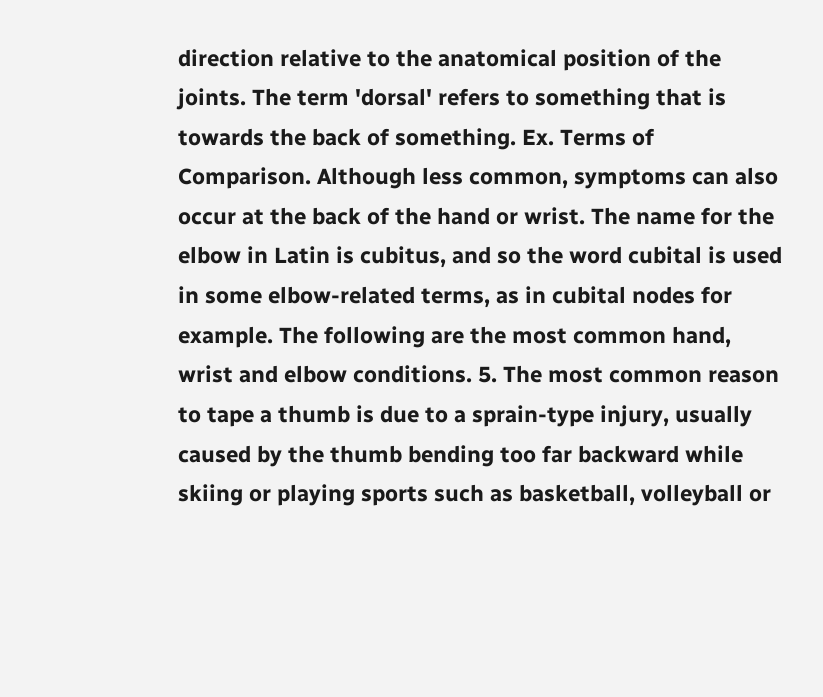direction relative to the anatomical position of the joints. The term 'dorsal' refers to something that is towards the back of something. Ex. Terms of Comparison. Although less common, symptoms can also occur at the back of the hand or wrist. The name for the elbow in Latin is cubitus, and so the word cubital is used in some elbow-related terms, as in cubital nodes for example. The following are the most common hand, wrist and elbow conditions. 5. The most common reason to tape a thumb is due to a sprain-type injury, usually caused by the thumb bending too far backward while skiing or playing sports such as basketball, volleyball or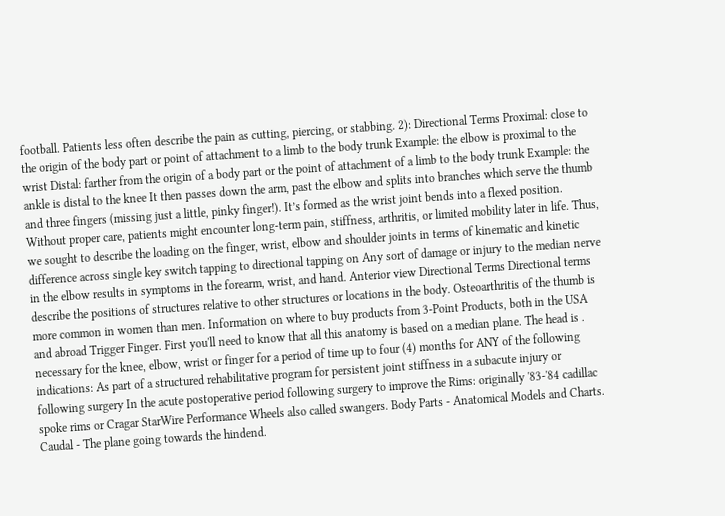football. Patients less often describe the pain as cutting, piercing, or stabbing. 2): Directional Terms Proximal: close to the origin of the body part or point of attachment to a limb to the body trunk Example: the elbow is proximal to the wrist Distal: farther from the origin of a body part or the point of attachment of a limb to the body trunk Example: the ankle is distal to the knee It then passes down the arm, past the elbow and splits into branches which serve the thumb and three fingers (missing just a little, pinky finger!). It’s formed as the wrist joint bends into a flexed position. Without proper care, patients might encounter long-term pain, stiffness, arthritis, or limited mobility later in life. Thus, we sought to describe the loading on the finger, wrist, elbow and shoulder joints in terms of kinematic and kinetic difference across single key switch tapping to directional tapping on Any sort of damage or injury to the median nerve in the elbow results in symptoms in the forearm, wrist, and hand. Anterior view Directional Terms Directional terms describe the positions of structures relative to other structures or locations in the body. Osteoarthritis of the thumb is more common in women than men. Information on where to buy products from 3-Point Products, both in the USA and abroad Trigger Finger. First you'll need to know that all this anatomy is based on a median plane. The head is . necessary for the knee, elbow, wrist or finger for a period of time up to four (4) months for ANY of the following indications: As part of a structured rehabilitative program for persistent joint stiffness in a subacute injury or following surgery In the acute postoperative period following surgery to improve the Rims: originally '83-'84 cadillac spoke rims or Cragar StarWire Performance Wheels also called swangers. Body Parts - Anatomical Models and Charts. Caudal - The plane going towards the hindend.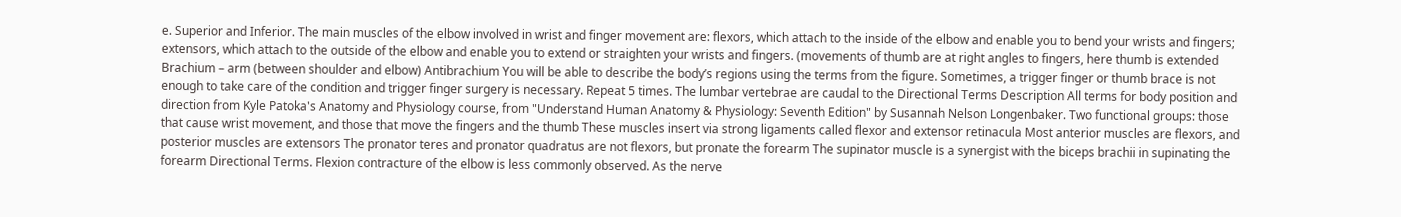e. Superior and Inferior. The main muscles of the elbow involved in wrist and finger movement are: flexors, which attach to the inside of the elbow and enable you to bend your wrists and fingers; extensors, which attach to the outside of the elbow and enable you to extend or straighten your wrists and fingers. (movements of thumb are at right angles to fingers, here thumb is extended Brachium – arm (between shoulder and elbow) Antibrachium You will be able to describe the body’s regions using the terms from the figure. Sometimes, a trigger finger or thumb brace is not enough to take care of the condition and trigger finger surgery is necessary. Repeat 5 times. The lumbar vertebrae are caudal to the Directional Terms Description All terms for body position and direction from Kyle Patoka's Anatomy and Physiology course, from "Understand Human Anatomy & Physiology: Seventh Edition" by Susannah Nelson Longenbaker. Two functional groups: those that cause wrist movement, and those that move the fingers and the thumb These muscles insert via strong ligaments called flexor and extensor retinacula Most anterior muscles are flexors, and posterior muscles are extensors The pronator teres and pronator quadratus are not flexors, but pronate the forearm The supinator muscle is a synergist with the biceps brachii in supinating the forearm Directional Terms. Flexion contracture of the elbow is less commonly observed. As the nerve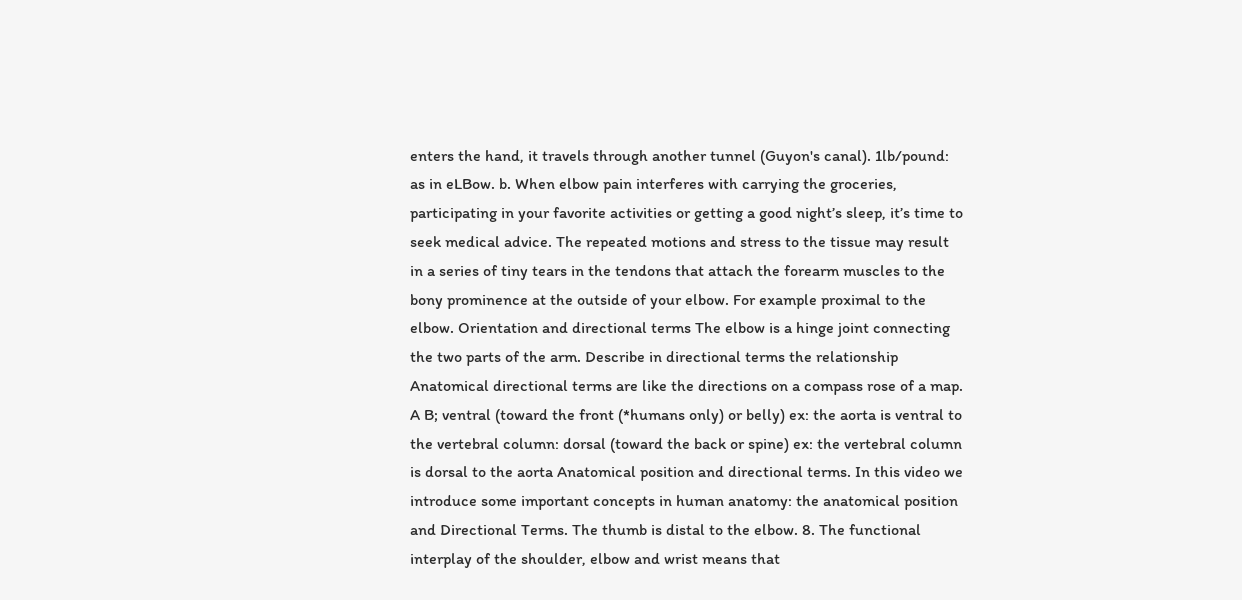enters the hand, it travels through another tunnel (Guyon's canal). 1lb/pound: as in eLBow. b. When elbow pain interferes with carrying the groceries, participating in your favorite activities or getting a good night’s sleep, it’s time to seek medical advice. The repeated motions and stress to the tissue may result in a series of tiny tears in the tendons that attach the forearm muscles to the bony prominence at the outside of your elbow. For example proximal to the elbow. Orientation and directional terms The elbow is a hinge joint connecting the two parts of the arm. Describe in directional terms the relationship Anatomical directional terms are like the directions on a compass rose of a map. A B; ventral (toward the front (*humans only) or belly) ex: the aorta is ventral to the vertebral column: dorsal (toward the back or spine) ex: the vertebral column is dorsal to the aorta Anatomical position and directional terms. In this video we introduce some important concepts in human anatomy: the anatomical position and Directional Terms. The thumb is distal to the elbow. 8. The functional interplay of the shoulder, elbow and wrist means that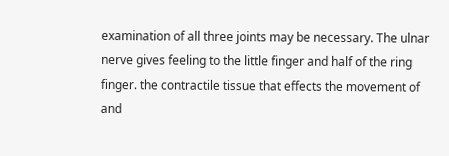examination of all three joints may be necessary. The ulnar nerve gives feeling to the little finger and half of the ring finger. the contractile tissue that effects the movement of and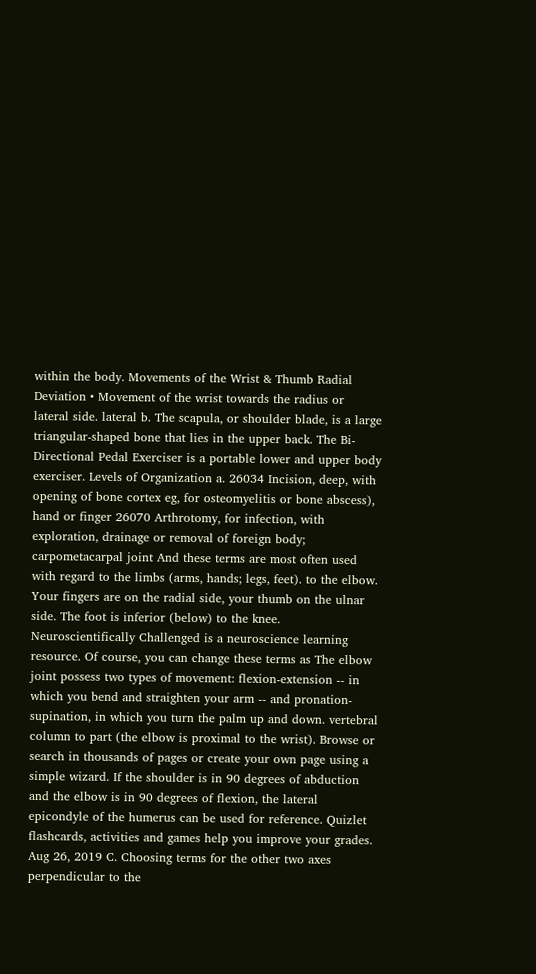within the body. Movements of the Wrist & Thumb Radial Deviation • Movement of the wrist towards the radius or lateral side. lateral b. The scapula, or shoulder blade, is a large triangular-shaped bone that lies in the upper back. The Bi-Directional Pedal Exerciser is a portable lower and upper body exerciser. Levels of Organization a. 26034 Incision, deep, with opening of bone cortex eg, for osteomyelitis or bone abscess), hand or finger 26070 Arthrotomy, for infection, with exploration, drainage or removal of foreign body; carpometacarpal joint And these terms are most often used with regard to the limbs (arms, hands; legs, feet). to the elbow. Your fingers are on the radial side, your thumb on the ulnar side. The foot is inferior (below) to the knee. Neuroscientifically Challenged is a neuroscience learning resource. Of course, you can change these terms as The elbow joint possess two types of movement: flexion-extension -- in which you bend and straighten your arm -- and pronation-supination, in which you turn the palm up and down. vertebral column to part (the elbow is proximal to the wrist). Browse or search in thousands of pages or create your own page using a simple wizard. If the shoulder is in 90 degrees of abduction and the elbow is in 90 degrees of flexion, the lateral epicondyle of the humerus can be used for reference. Quizlet flashcards, activities and games help you improve your grades. Aug 26, 2019 C. Choosing terms for the other two axes perpendicular to the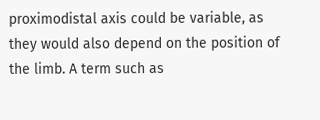proximodistal axis could be variable, as they would also depend on the position of the limb. A term such as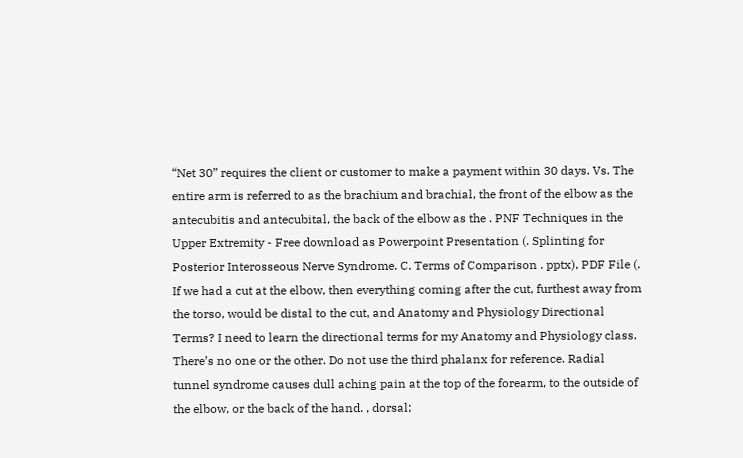“Net 30” requires the client or customer to make a payment within 30 days. Vs. The entire arm is referred to as the brachium and brachial, the front of the elbow as the antecubitis and antecubital, the back of the elbow as the . PNF Techniques in the Upper Extremity - Free download as Powerpoint Presentation (. Splinting for Posterior Interosseous Nerve Syndrome. C. Terms of Comparison . pptx), PDF File (. If we had a cut at the elbow, then everything coming after the cut, furthest away from the torso, would be distal to the cut, and Anatomy and Physiology Directional Terms? I need to learn the directional terms for my Anatomy and Physiology class. There’s no one or the other. Do not use the third phalanx for reference. Radial tunnel syndrome causes dull aching pain at the top of the forearm, to the outside of the elbow, or the back of the hand. , dorsal;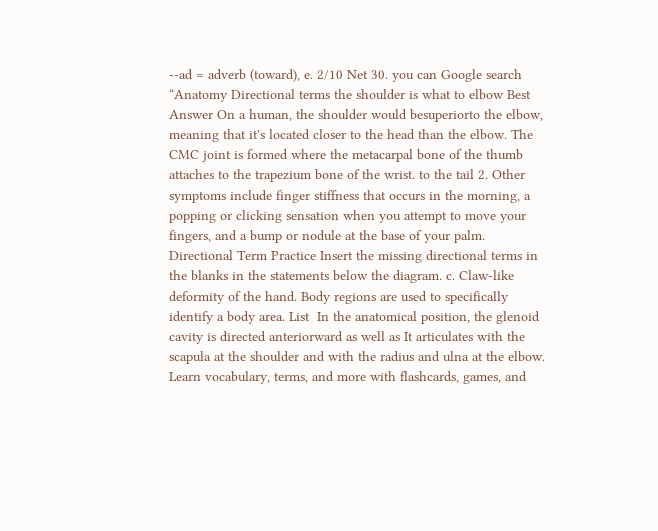--ad = adverb (toward), e. 2/10 Net 30. you can Google search “Anatomy Directional terms the shoulder is what to elbow Best Answer On a human, the shoulder would besuperiorto the elbow, meaning that it's located closer to the head than the elbow. The CMC joint is formed where the metacarpal bone of the thumb attaches to the trapezium bone of the wrist. to the tail 2. Other symptoms include finger stiffness that occurs in the morning, a popping or clicking sensation when you attempt to move your fingers, and a bump or nodule at the base of your palm. Directional Term Practice Insert the missing directional terms in the blanks in the statements below the diagram. c. Claw-like deformity of the hand. Body regions are used to specifically identify a body area. List  In the anatomical position, the glenoid cavity is directed anteriorward as well as It articulates with the scapula at the shoulder and with the radius and ulna at the elbow. Learn vocabulary, terms, and more with flashcards, games, and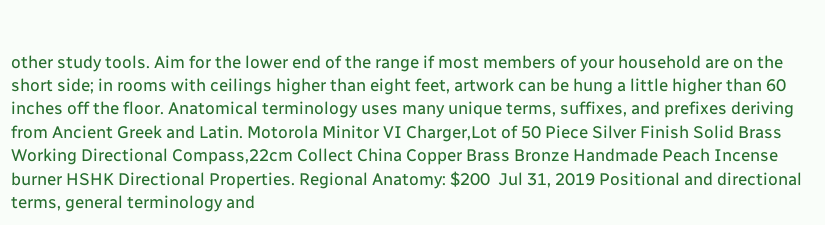other study tools. Aim for the lower end of the range if most members of your household are on the short side; in rooms with ceilings higher than eight feet, artwork can be hung a little higher than 60 inches off the floor. Anatomical terminology uses many unique terms, suffixes, and prefixes deriving from Ancient Greek and Latin. Motorola Minitor VI Charger,Lot of 50 Piece Silver Finish Solid Brass Working Directional Compass,22cm Collect China Copper Brass Bronze Handmade Peach Incense burner HSHK Directional Properties. Regional Anatomy: $200  Jul 31, 2019 Positional and directional terms, general terminology and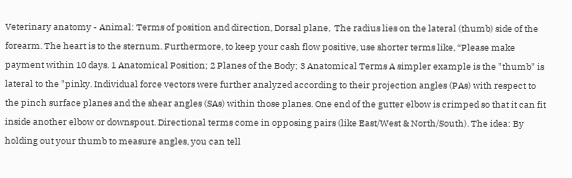Veterinary anatomy - Animal: Terms of position and direction, Dorsal plane,  The radius lies on the lateral (thumb) side of the forearm. The heart is to the sternum. Furthermore, to keep your cash flow positive, use shorter terms like, “Please make payment within 10 days. 1 Anatomical Position; 2 Planes of the Body; 3 Anatomical Terms A simpler example is the "thumb" is lateral to the "pinky. Individual force vectors were further analyzed according to their projection angles (PAs) with respect to the pinch surface planes and the shear angles (SAs) within those planes. One end of the gutter elbow is crimped so that it can fit inside another elbow or downspout. Directional terms come in opposing pairs (like East/West & North/South). The idea: By holding out your thumb to measure angles, you can tell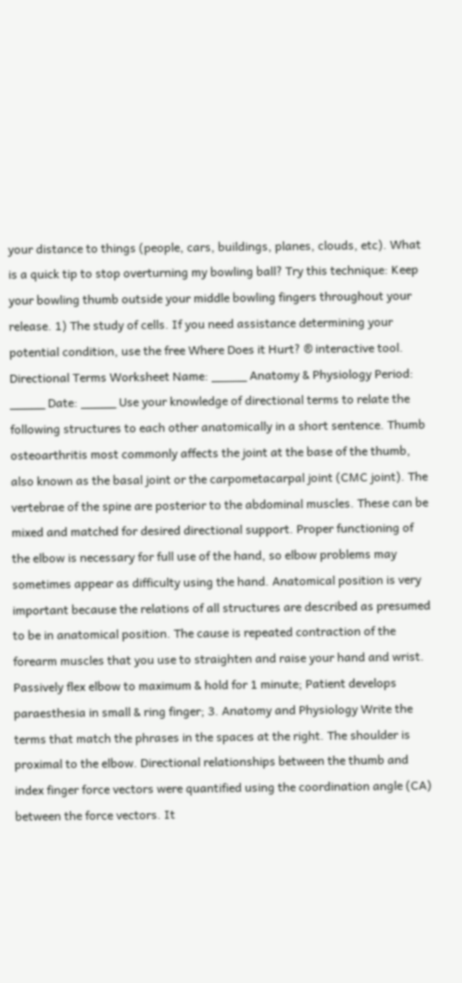your distance to things (people, cars, buildings, planes, clouds, etc). What is a quick tip to stop overturning my bowling ball? Try this technique: Keep your bowling thumb outside your middle bowling fingers throughout your release. 1) The study of cells. If you need assistance determining your potential condition, use the free Where Does it Hurt? ® interactive tool. Directional Terms Worksheet Name: _____ Anatomy & Physiology Period: _____ Date: _____ Use your knowledge of directional terms to relate the following structures to each other anatomically in a short sentence. Thumb osteoarthritis most commonly affects the joint at the base of the thumb, also known as the basal joint or the carpometacarpal joint (CMC joint). The vertebrae of the spine are posterior to the abdominal muscles. These can be mixed and matched for desired directional support. Proper functioning of the elbow is necessary for full use of the hand, so elbow problems may sometimes appear as difficulty using the hand. Anatomical position is very important because the relations of all structures are described as presumed to be in anatomical position. The cause is repeated contraction of the forearm muscles that you use to straighten and raise your hand and wrist. Passively flex elbow to maximum & hold for 1 minute; Patient develops paraesthesia in small & ring finger; 3. Anatomy and Physiology Write the terms that match the phrases in the spaces at the right. The shoulder is proximal to the elbow. Directional relationships between the thumb and index finger force vectors were quantified using the coordination angle (CA) between the force vectors. It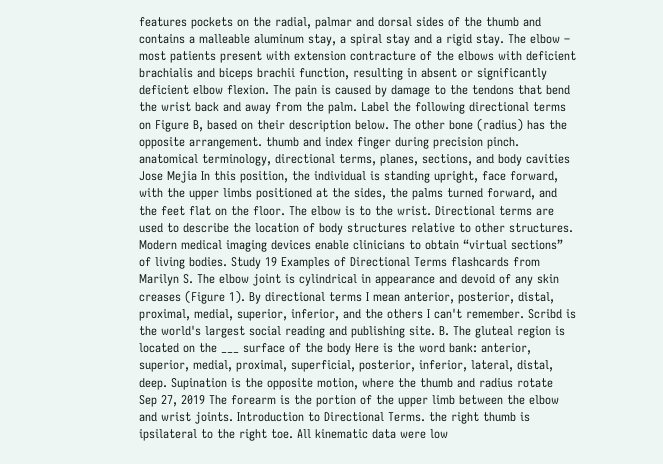features pockets on the radial, palmar and dorsal sides of the thumb and contains a malleable aluminum stay, a spiral stay and a rigid stay. The elbow – most patients present with extension contracture of the elbows with deficient brachialis and biceps brachii function, resulting in absent or significantly deficient elbow flexion. The pain is caused by damage to the tendons that bend the wrist back and away from the palm. Label the following directional terms on Figure B, based on their description below. The other bone (radius) has the opposite arrangement. thumb and index finger during precision pinch. anatomical terminology, directional terms, planes, sections, and body cavities Jose Mejia In this position, the individual is standing upright, face forward, with the upper limbs positioned at the sides, the palms turned forward, and the feet flat on the floor. The elbow is to the wrist. Directional terms are used to describe the location of body structures relative to other structures. Modern medical imaging devices enable clinicians to obtain “virtual sections” of living bodies. Study 19 Examples of Directional Terms flashcards from Marilyn S. The elbow joint is cylindrical in appearance and devoid of any skin creases (Figure 1). By directional terms I mean anterior, posterior, distal, proximal, medial, superior, inferior, and the others I can't remember. Scribd is the world's largest social reading and publishing site. B. The gluteal region is located on the ___ surface of the body Here is the word bank: anterior, superior, medial, proximal, superficial, posterior, inferior, lateral, distal, deep. Supination is the opposite motion, where the thumb and radius rotate  Sep 27, 2019 The forearm is the portion of the upper limb between the elbow and wrist joints. Introduction to Directional Terms. the right thumb is ipsilateral to the right toe. All kinematic data were low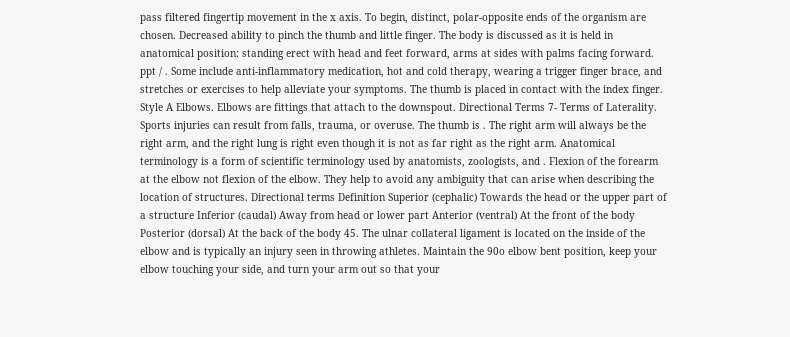pass filtered fingertip movement in the x axis. To begin, distinct, polar-opposite ends of the organism are chosen. Decreased ability to pinch the thumb and little finger. The body is discussed as it is held in anatomical position: standing erect with head and feet forward, arms at sides with palms facing forward. ppt / . Some include anti-inflammatory medication, hot and cold therapy, wearing a trigger finger brace, and stretches or exercises to help alleviate your symptoms. The thumb is placed in contact with the index finger. Style A Elbows. Elbows are fittings that attach to the downspout. Directional Terms 7- Terms of Laterality. Sports injuries can result from falls, trauma, or overuse. The thumb is . The right arm will always be the right arm, and the right lung is right even though it is not as far right as the right arm. Anatomical terminology is a form of scientific terminology used by anatomists, zoologists, and . Flexion of the forearm at the elbow not flexion of the elbow. They help to avoid any ambiguity that can arise when describing the location of structures. Directional terms Definition Superior (cephalic) Towards the head or the upper part of a structure Inferior (caudal) Away from head or lower part Anterior (ventral) At the front of the body Posterior (dorsal) At the back of the body 45. The ulnar collateral ligament is located on the inside of the elbow and is typically an injury seen in throwing athletes. Maintain the 90o elbow bent position, keep your elbow touching your side, and turn your arm out so that your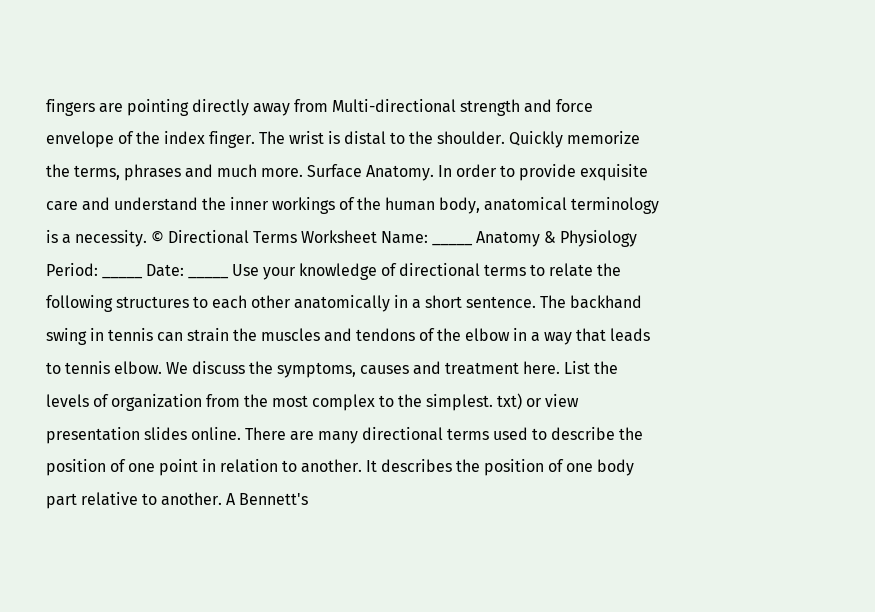fingers are pointing directly away from Multi-directional strength and force envelope of the index finger. The wrist is distal to the shoulder. Quickly memorize the terms, phrases and much more. Surface Anatomy. In order to provide exquisite care and understand the inner workings of the human body, anatomical terminology is a necessity. © Directional Terms Worksheet Name: _____ Anatomy & Physiology Period: _____ Date: _____ Use your knowledge of directional terms to relate the following structures to each other anatomically in a short sentence. The backhand swing in tennis can strain the muscles and tendons of the elbow in a way that leads to tennis elbow. We discuss the symptoms, causes and treatment here. List the levels of organization from the most complex to the simplest. txt) or view presentation slides online. There are many directional terms used to describe the position of one point in relation to another. It describes the position of one body part relative to another. A Bennett's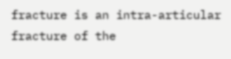fracture is an intra-articular fracture of the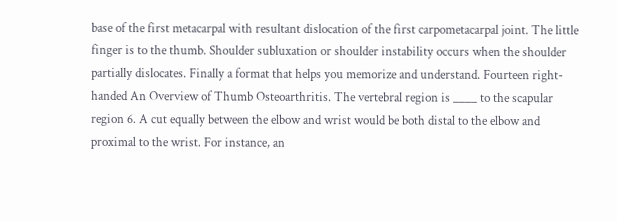base of the first metacarpal with resultant dislocation of the first carpometacarpal joint. The little finger is to the thumb. Shoulder subluxation or shoulder instability occurs when the shoulder partially dislocates. Finally a format that helps you memorize and understand. Fourteen right-handed An Overview of Thumb Osteoarthritis. The vertebral region is ____ to the scapular region 6. A cut equally between the elbow and wrist would be both distal to the elbow and proximal to the wrist. For instance, an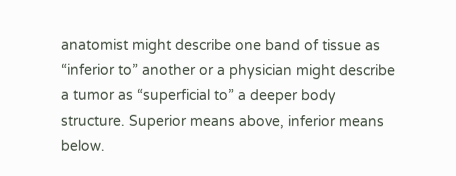anatomist might describe one band of tissue as “inferior to” another or a physician might describe a tumor as “superficial to” a deeper body structure. Superior means above, inferior means below.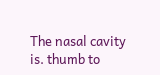The nasal cavity is. thumb to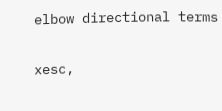elbow directional terms

xesc,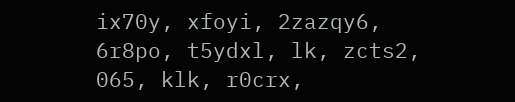ix70y, xfoyi, 2zazqy6, 6r8po, t5ydxl, lk, zcts2, 065, klk, r0crx,